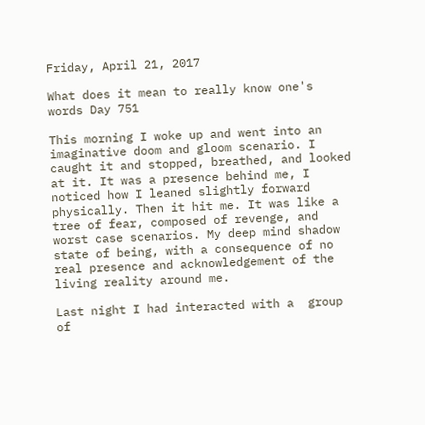Friday, April 21, 2017

What does it mean to really know one's words Day 751

This morning I woke up and went into an imaginative doom and gloom scenario. I caught it and stopped, breathed, and looked at it. It was a presence behind me, I noticed how I leaned slightly forward physically. Then it hit me. It was like a tree of fear, composed of revenge, and worst case scenarios. My deep mind shadow state of being, with a consequence of no real presence and acknowledgement of the living reality around me.

Last night I had interacted with a  group of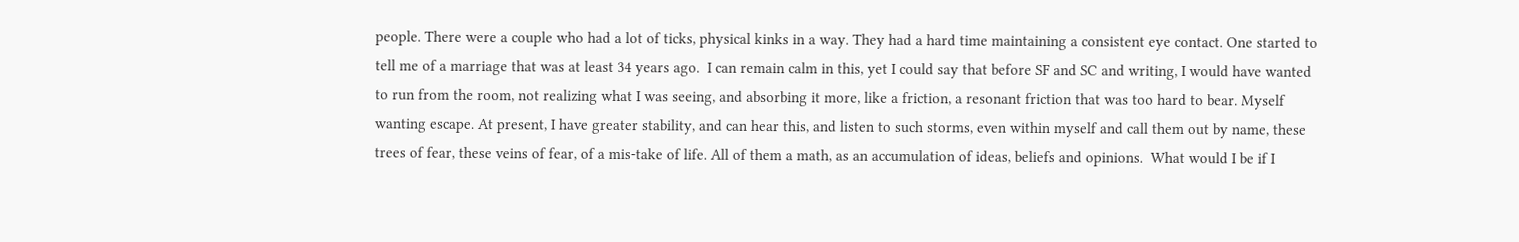people. There were a couple who had a lot of ticks, physical kinks in a way. They had a hard time maintaining a consistent eye contact. One started to tell me of a marriage that was at least 34 years ago.  I can remain calm in this, yet I could say that before SF and SC and writing, I would have wanted to run from the room, not realizing what I was seeing, and absorbing it more, like a friction, a resonant friction that was too hard to bear. Myself wanting escape. At present, I have greater stability, and can hear this, and listen to such storms, even within myself and call them out by name, these trees of fear, these veins of fear, of a mis-take of life. All of them a math, as an accumulation of ideas, beliefs and opinions.  What would I be if I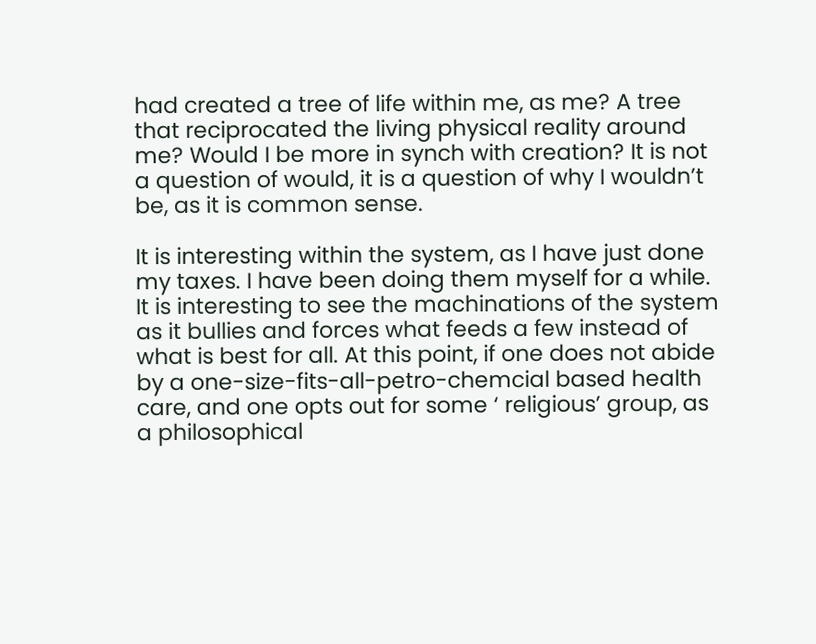had created a tree of life within me, as me? A tree that reciprocated the living physical reality around me? Would I be more in synch with creation? It is not a question of would, it is a question of why I wouldn’t be, as it is common sense.

It is interesting within the system, as I have just done my taxes. I have been doing them myself for a while. It is interesting to see the machinations of the system as it bullies and forces what feeds a few instead of what is best for all. At this point, if one does not abide by a one-size-fits-all-petro-chemcial based health care, and one opts out for some ‘ religious’ group, as a philosophical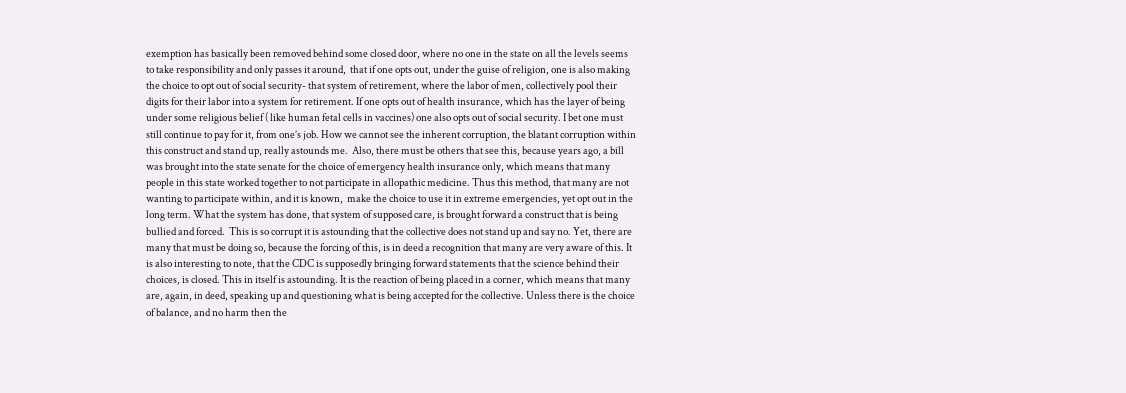exemption has basically been removed behind some closed door, where no one in the state on all the levels seems to take responsibility and only passes it around,  that if one opts out, under the guise of religion, one is also making the choice to opt out of social security- that system of retirement, where the labor of men, collectively pool their digits for their labor into a system for retirement. If one opts out of health insurance, which has the layer of being under some religious belief ( like human fetal cells in vaccines) one also opts out of social security. I bet one must still continue to pay for it, from one’s job. How we cannot see the inherent corruption, the blatant corruption within this construct and stand up, really astounds me.  Also, there must be others that see this, because years ago, a bill was brought into the state senate for the choice of emergency health insurance only, which means that many people in this state worked together to not participate in allopathic medicine. Thus this method, that many are not wanting to participate within, and it is known,  make the choice to use it in extreme emergencies, yet opt out in the long term. What the system has done, that system of supposed care, is brought forward a construct that is being bullied and forced.  This is so corrupt it is astounding that the collective does not stand up and say no. Yet, there are many that must be doing so, because the forcing of this, is in deed a recognition that many are very aware of this. It is also interesting to note, that the CDC is supposedly bringing forward statements that the science behind their choices, is closed. This in itself is astounding. It is the reaction of being placed in a corner, which means that many are, again, in deed, speaking up and questioning what is being accepted for the collective. Unless there is the choice of balance, and no harm then the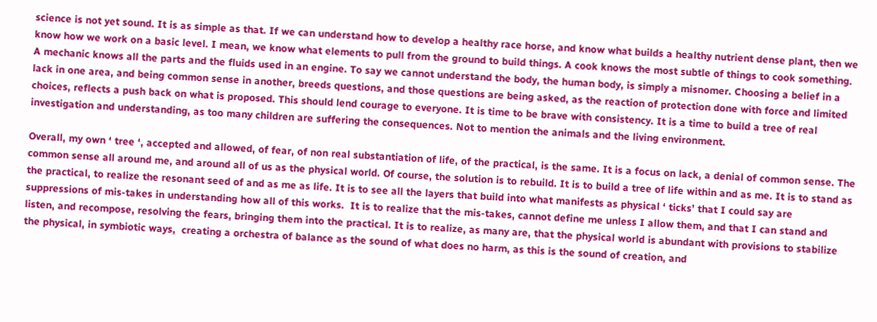science is not yet sound. It is as simple as that. If we can understand how to develop a healthy race horse, and know what builds a healthy nutrient dense plant, then we know how we work on a basic level. I mean, we know what elements to pull from the ground to build things. A cook knows the most subtle of things to cook something. A mechanic knows all the parts and the fluids used in an engine. To say we cannot understand the body, the human body, is simply a misnomer. Choosing a belief in a lack in one area, and being common sense in another, breeds questions, and those questions are being asked, as the reaction of protection done with force and limited choices, reflects a push back on what is proposed. This should lend courage to everyone. It is time to be brave with consistency. It is a time to build a tree of real investigation and understanding, as too many children are suffering the consequences. Not to mention the animals and the living environment.

Overall, my own ‘ tree ‘, accepted and allowed, of fear, of non real substantiation of life, of the practical, is the same. It is a focus on lack, a denial of common sense. The common sense all around me, and around all of us as the physical world. Of course, the solution is to rebuild. It is to build a tree of life within and as me. It is to stand as the practical, to realize the resonant seed of and as me as life. It is to see all the layers that build into what manifests as physical ‘ ticks’ that I could say are suppressions of mis-takes in understanding how all of this works.  It is to realize that the mis-takes, cannot define me unless I allow them, and that I can stand and listen, and recompose, resolving the fears, bringing them into the practical. It is to realize, as many are, that the physical world is abundant with provisions to stabilize the physical, in symbiotic ways,  creating a orchestra of balance as the sound of what does no harm, as this is the sound of creation, and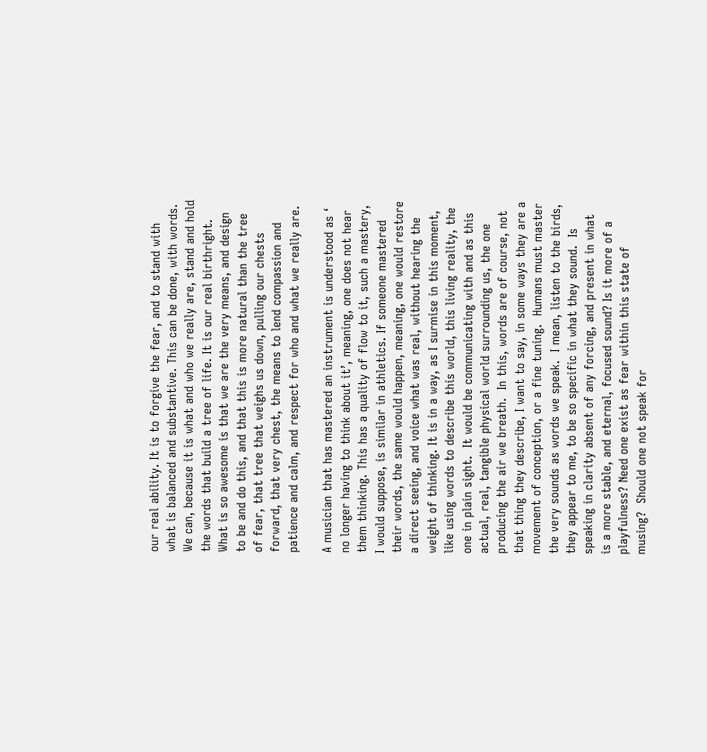our real ability. It is to forgive the fear, and to stand with what is balanced and substantive. This can be done, with words. We can, because it is what and who we really are, stand and hold the words that build a tree of life. It is our real birthright. What is so awesome is that we are the very means, and design to be and do this, and that this is more natural than the tree of fear, that tree that weighs us down, pulling our chests forward, that very chest, the means to lend compassion and patience and calm, and respect for who and what we really are.

A musician that has mastered an instrument is understood as ‘ no longer having to think about it’, meaning, one does not hear them thinking. This has a quality of flow to it, such a mastery, I would suppose, is similar in athletics. If someone mastered their words, the same would happen, meaning, one would restore a direct seeing, and voice what was real, without hearing the weight of thinking. It is in a way, as I surmise in this moment,  like using words to describe this world, this living reality, the one in plain sight.  It would be communicating with and as this actual, real, tangible physical world surrounding us, the one producing the air we breath.  In this, words are of course, not that thing they describe, I want to say, in some ways they are a movement of conception, or a fine tuning.  Humans must master the very sounds as words we speak.  I mean, listen to the birds, they appear to me, to be so specific in what they sound.  Is speaking in clarity absent of any forcing, and present in what is a more stable, and eternal, focused sound? Is it more of a playfulness? Need one exist as fear within this state of musing?  Should one not speak for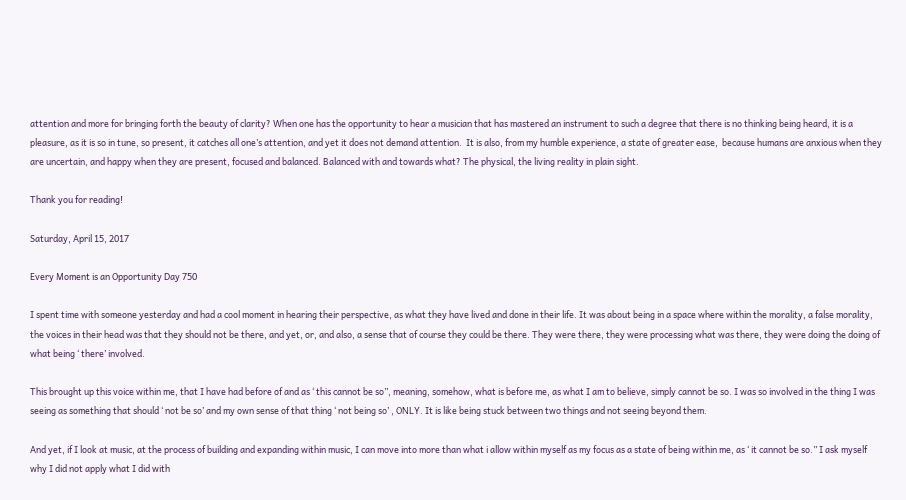attention and more for bringing forth the beauty of clarity? When one has the opportunity to hear a musician that has mastered an instrument to such a degree that there is no thinking being heard, it is a pleasure, as it is so in tune, so present, it catches all one’s attention, and yet it does not demand attention.  It is also, from my humble experience, a state of greater ease,  because humans are anxious when they are uncertain, and happy when they are present, focused and balanced. Balanced with and towards what? The physical, the living reality in plain sight.

Thank you for reading!

Saturday, April 15, 2017

Every Moment is an Opportunity Day 750

I spent time with someone yesterday and had a cool moment in hearing their perspective, as what they have lived and done in their life. It was about being in a space where within the morality, a false morality, the voices in their head was that they should not be there, and yet, or, and also, a sense that of course they could be there. They were there, they were processing what was there, they were doing the doing of what being ‘ there’ involved.

This brought up this voice within me, that I have had before of and as ‘ this cannot be so”, meaning, somehow, what is before me, as what I am to believe, simply cannot be so. I was so involved in the thing I was seeing as something that should ‘ not be so’ and my own sense of that thing ‘ not being so’ , ONLY. It is like being stuck between two things and not seeing beyond them.

And yet, if I look at music, at the process of building and expanding within music, I can move into more than what i allow within myself as my focus as a state of being within me, as ‘ it cannot be so.” I ask myself why I did not apply what I did with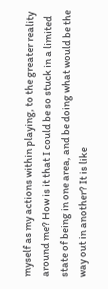myself as my actions within playing, to the greater reality around me? How is it that I could be so stuck in a limited state of being in one area, and be doing what would be the way out in another? It is like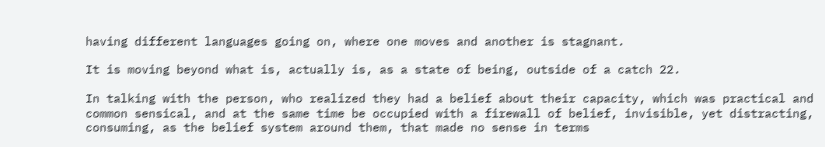having different languages going on, where one moves and another is stagnant.

It is moving beyond what is, actually is, as a state of being, outside of a catch 22.

In talking with the person, who realized they had a belief about their capacity, which was practical and common sensical, and at the same time be occupied with a firewall of belief, invisible, yet distracting, consuming, as the belief system around them, that made no sense in terms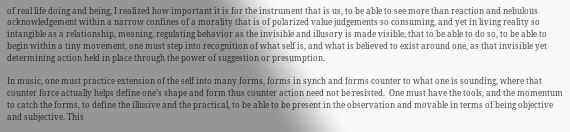of real life doing and being, I realized how important it is for the instrument that is us, to be able to see more than reaction and nebulous acknowledgement within a narrow confines of a morality that is of polarized value judgements so consuming, and yet in living reality so intangible as a relationship, meaning, regulating behavior as the invisible and illusory is made visible, that to be able to do so, to be able to begin within a tiny movement, one must step into recognition of what self is, and what is believed to exist around one, as that invisible yet determining action held in place through the power of suggestion or presumption.

In music, one must practice extension of the self into many forms, forms in synch and forms counter to what one is sounding, where that counter force actually helps define one’s shape and form thus counter action need not be resisted.  One must have the tools, and the momentum to catch the forms, to define the illusive and the practical, to be able to be present in the observation and movable in terms of being objective and subjective. This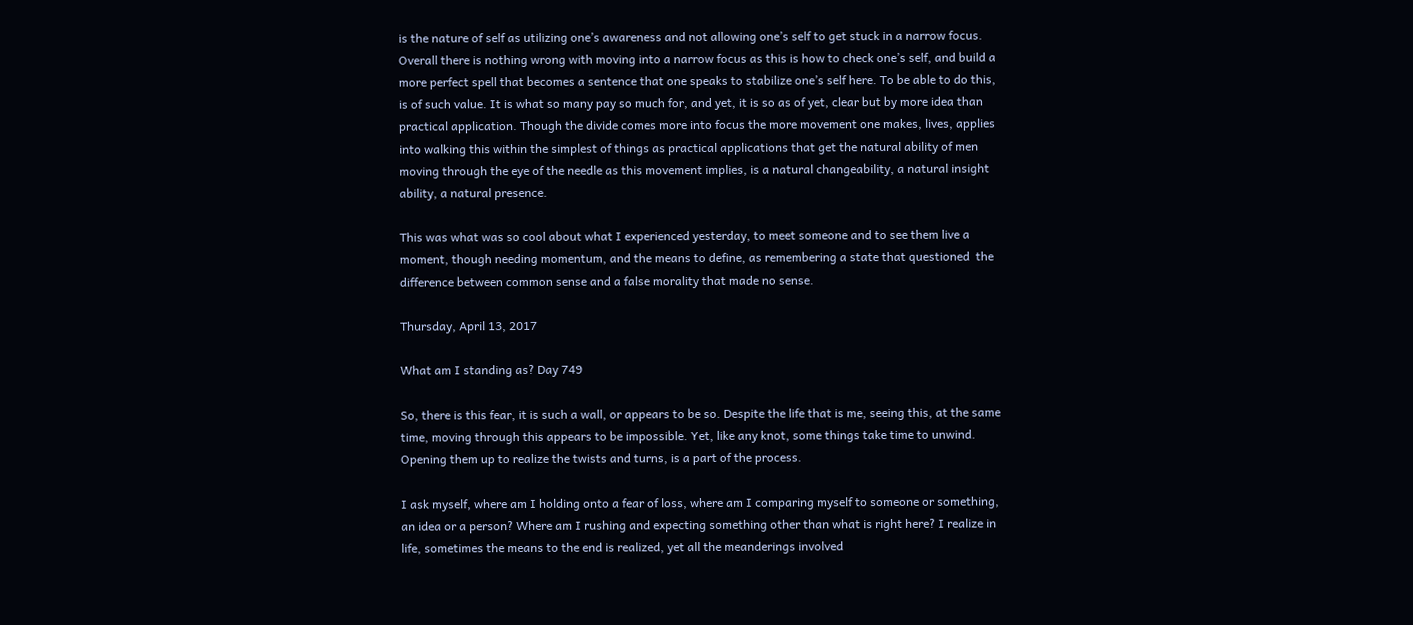is the nature of self as utilizing one’s awareness and not allowing one’s self to get stuck in a narrow focus. Overall there is nothing wrong with moving into a narrow focus as this is how to check one’s self, and build a more perfect spell that becomes a sentence that one speaks to stabilize one’s self here. To be able to do this, is of such value. It is what so many pay so much for, and yet, it is so as of yet, clear but by more idea than practical application. Though the divide comes more into focus the more movement one makes, lives, applies into walking this within the simplest of things as practical applications that get the natural ability of men  moving through the eye of the needle as this movement implies, is a natural changeability, a natural insight ability, a natural presence.

This was what was so cool about what I experienced yesterday, to meet someone and to see them live a moment, though needing momentum, and the means to define, as remembering a state that questioned  the difference between common sense and a false morality that made no sense.

Thursday, April 13, 2017

What am I standing as? Day 749

So, there is this fear, it is such a wall, or appears to be so. Despite the life that is me, seeing this, at the same time, moving through this appears to be impossible. Yet, like any knot, some things take time to unwind. Opening them up to realize the twists and turns, is a part of the process.

I ask myself, where am I holding onto a fear of loss, where am I comparing myself to someone or something, an idea or a person? Where am I rushing and expecting something other than what is right here? I realize in life, sometimes the means to the end is realized, yet all the meanderings involved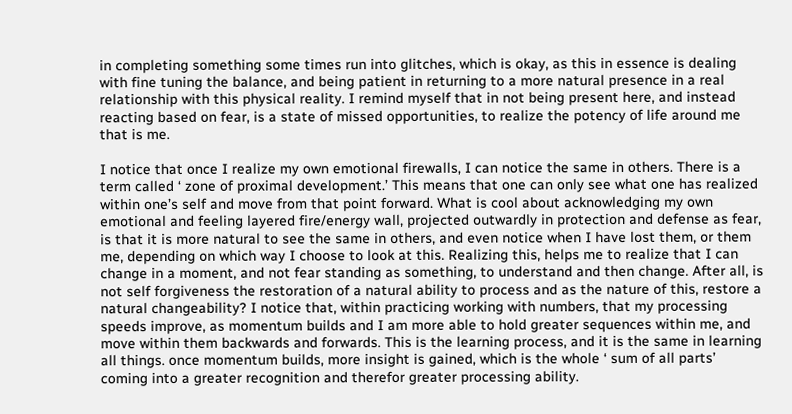in completing something some times run into glitches, which is okay, as this in essence is dealing with fine tuning the balance, and being patient in returning to a more natural presence in a real relationship with this physical reality. I remind myself that in not being present here, and instead reacting based on fear, is a state of missed opportunities, to realize the potency of life around me that is me.

I notice that once I realize my own emotional firewalls, I can notice the same in others. There is a term called ‘ zone of proximal development.’ This means that one can only see what one has realized within one’s self and move from that point forward. What is cool about acknowledging my own emotional and feeling layered fire/energy wall, projected outwardly in protection and defense as fear, is that it is more natural to see the same in others, and even notice when I have lost them, or them me, depending on which way I choose to look at this. Realizing this, helps me to realize that I can change in a moment, and not fear standing as something, to understand and then change. After all, is not self forgiveness the restoration of a natural ability to process and as the nature of this, restore a natural changeability? I notice that, within practicing working with numbers, that my processing speeds improve, as momentum builds and I am more able to hold greater sequences within me, and move within them backwards and forwards. This is the learning process, and it is the same in learning all things. once momentum builds, more insight is gained, which is the whole ‘ sum of all parts’ coming into a greater recognition and therefor greater processing ability.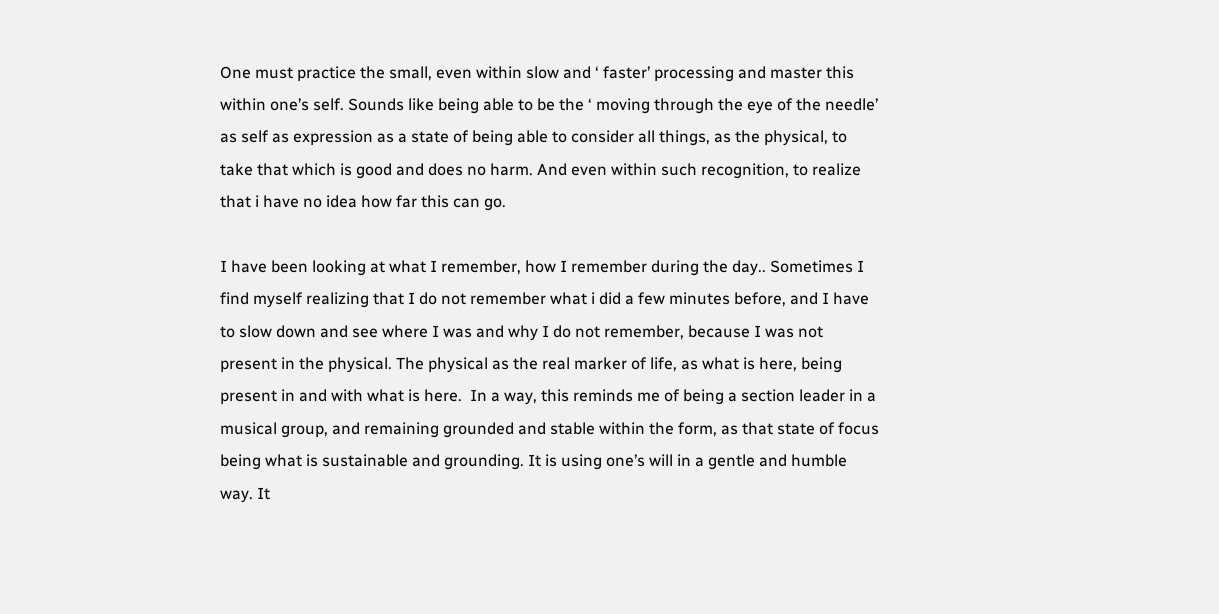One must practice the small, even within slow and ‘ faster’ processing and master this within one’s self. Sounds like being able to be the ‘ moving through the eye of the needle’ as self as expression as a state of being able to consider all things, as the physical, to take that which is good and does no harm. And even within such recognition, to realize that i have no idea how far this can go.

I have been looking at what I remember, how I remember during the day.. Sometimes I find myself realizing that I do not remember what i did a few minutes before, and I have to slow down and see where I was and why I do not remember, because I was not present in the physical. The physical as the real marker of life, as what is here, being present in and with what is here.  In a way, this reminds me of being a section leader in a musical group, and remaining grounded and stable within the form, as that state of focus being what is sustainable and grounding. It is using one’s will in a gentle and humble way. It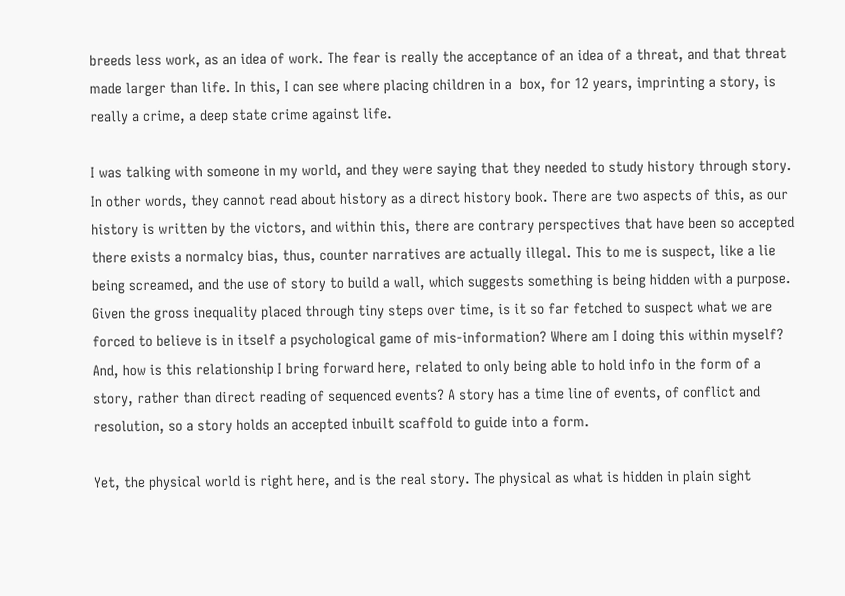breeds less work, as an idea of work. The fear is really the acceptance of an idea of a threat, and that threat made larger than life. In this, I can see where placing children in a  box, for 12 years, imprinting a story, is really a crime, a deep state crime against life.

I was talking with someone in my world, and they were saying that they needed to study history through story. In other words, they cannot read about history as a direct history book. There are two aspects of this, as our history is written by the victors, and within this, there are contrary perspectives that have been so accepted there exists a normalcy bias, thus, counter narratives are actually illegal. This to me is suspect, like a lie being screamed, and the use of story to build a wall, which suggests something is being hidden with a purpose. Given the gross inequality placed through tiny steps over time, is it so far fetched to suspect what we are forced to believe is in itself a psychological game of mis-information? Where am I doing this within myself? And, how is this relationship I bring forward here, related to only being able to hold info in the form of a story, rather than direct reading of sequenced events? A story has a time line of events, of conflict and resolution, so a story holds an accepted inbuilt scaffold to guide into a form.

Yet, the physical world is right here, and is the real story. The physical as what is hidden in plain sight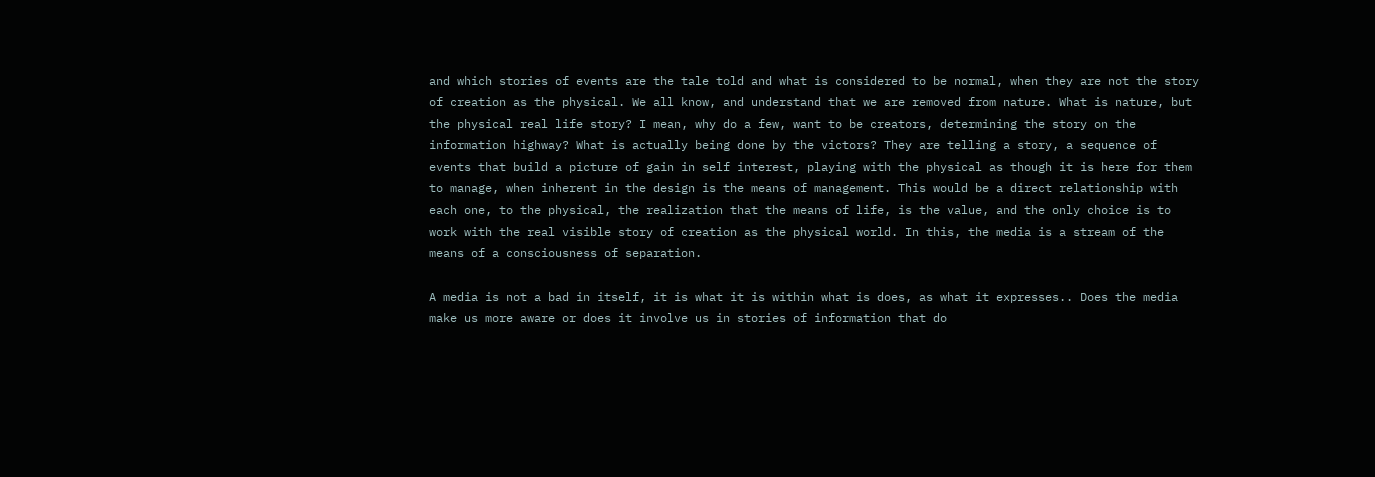and which stories of events are the tale told and what is considered to be normal, when they are not the story of creation as the physical. We all know, and understand that we are removed from nature. What is nature, but the physical real life story? I mean, why do a few, want to be creators, determining the story on the information highway? What is actually being done by the victors? They are telling a story, a sequence of events that build a picture of gain in self interest, playing with the physical as though it is here for them to manage, when inherent in the design is the means of management. This would be a direct relationship with each one, to the physical, the realization that the means of life, is the value, and the only choice is to work with the real visible story of creation as the physical world. In this, the media is a stream of the means of a consciousness of separation.

A media is not a bad in itself, it is what it is within what is does, as what it expresses.. Does the media make us more aware or does it involve us in stories of information that do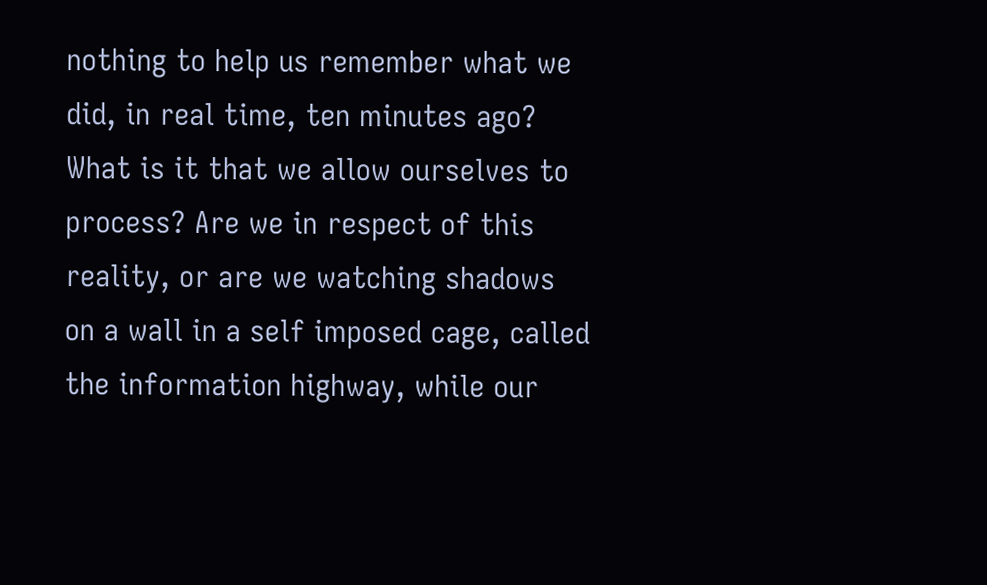nothing to help us remember what we did, in real time, ten minutes ago? What is it that we allow ourselves to process? Are we in respect of this reality, or are we watching shadows on a wall in a self imposed cage, called the information highway, while our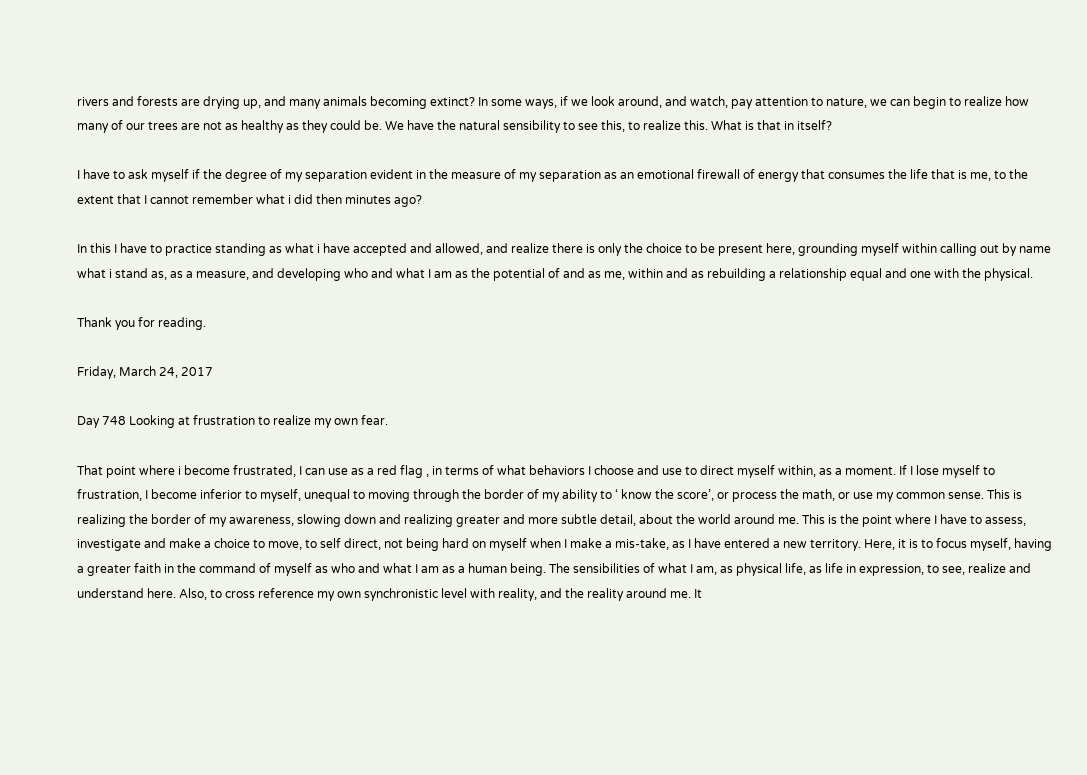rivers and forests are drying up, and many animals becoming extinct? In some ways, if we look around, and watch, pay attention to nature, we can begin to realize how many of our trees are not as healthy as they could be. We have the natural sensibility to see this, to realize this. What is that in itself?

I have to ask myself if the degree of my separation evident in the measure of my separation as an emotional firewall of energy that consumes the life that is me, to the extent that I cannot remember what i did then minutes ago?

In this I have to practice standing as what i have accepted and allowed, and realize there is only the choice to be present here, grounding myself within calling out by name what i stand as, as a measure, and developing who and what I am as the potential of and as me, within and as rebuilding a relationship equal and one with the physical.

Thank you for reading.

Friday, March 24, 2017

Day 748 Looking at frustration to realize my own fear.

That point where i become frustrated, I can use as a red flag , in terms of what behaviors I choose and use to direct myself within, as a moment. If I lose myself to frustration, I become inferior to myself, unequal to moving through the border of my ability to ‘ know the score’, or process the math, or use my common sense. This is realizing the border of my awareness, slowing down and realizing greater and more subtle detail, about the world around me. This is the point where I have to assess, investigate and make a choice to move, to self direct, not being hard on myself when I make a mis-take, as I have entered a new territory. Here, it is to focus myself, having a greater faith in the command of myself as who and what I am as a human being. The sensibilities of what I am, as physical life, as life in expression, to see, realize and understand here. Also, to cross reference my own synchronistic level with reality, and the reality around me. It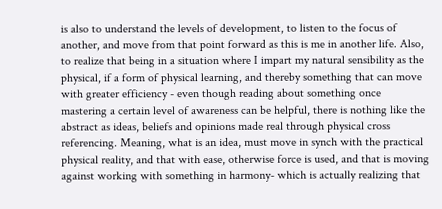is also to understand the levels of development, to listen to the focus of another, and move from that point forward as this is me in another life. Also, to realize that being in a situation where I impart my natural sensibility as the physical, if a form of physical learning, and thereby something that can move with greater efficiency - even though reading about something once mastering a certain level of awareness can be helpful, there is nothing like the abstract as ideas, beliefs and opinions made real through physical cross referencing. Meaning, what is an idea, must move in synch with the practical physical reality, and that with ease, otherwise force is used, and that is moving against working with something in harmony- which is actually realizing that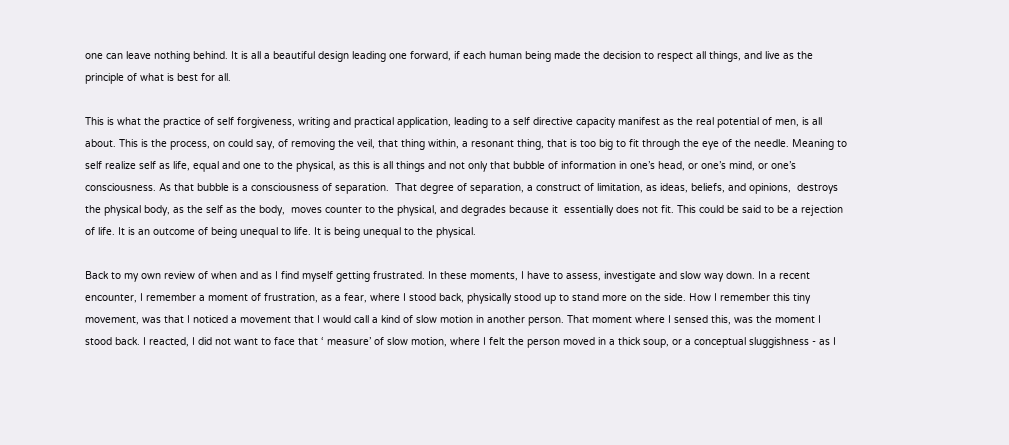one can leave nothing behind. It is all a beautiful design leading one forward, if each human being made the decision to respect all things, and live as the principle of what is best for all.

This is what the practice of self forgiveness, writing and practical application, leading to a self directive capacity manifest as the real potential of men, is all about. This is the process, on could say, of removing the veil, that thing within, a resonant thing, that is too big to fit through the eye of the needle. Meaning to self realize self as life, equal and one to the physical, as this is all things and not only that bubble of information in one’s head, or one’s mind, or one’s consciousness. As that bubble is a consciousness of separation.  That degree of separation, a construct of limitation, as ideas, beliefs, and opinions,  destroys the physical body, as the self as the body,  moves counter to the physical, and degrades because it  essentially does not fit. This could be said to be a rejection of life. It is an outcome of being unequal to life. It is being unequal to the physical.

Back to my own review of when and as I find myself getting frustrated. In these moments, I have to assess, investigate and slow way down. In a recent encounter, I remember a moment of frustration, as a fear, where I stood back, physically stood up to stand more on the side. How I remember this tiny movement, was that I noticed a movement that I would call a kind of slow motion in another person. That moment where I sensed this, was the moment I stood back. I reacted, I did not want to face that ‘ measure’ of slow motion, where I felt the person moved in a thick soup, or a conceptual sluggishness - as I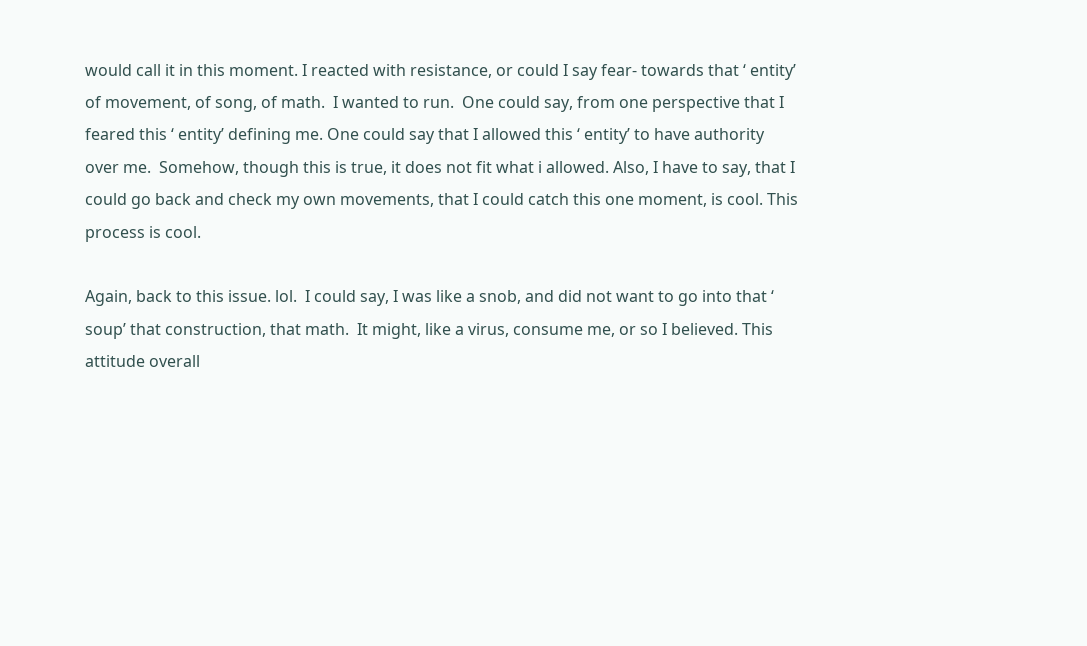would call it in this moment. I reacted with resistance, or could I say fear- towards that ‘ entity’ of movement, of song, of math.  I wanted to run.  One could say, from one perspective that I feared this ‘ entity’ defining me. One could say that I allowed this ‘ entity’ to have authority over me.  Somehow, though this is true, it does not fit what i allowed. Also, I have to say, that I could go back and check my own movements, that I could catch this one moment, is cool. This process is cool.

Again, back to this issue. lol.  I could say, I was like a snob, and did not want to go into that ‘ soup’ that construction, that math.  It might, like a virus, consume me, or so I believed. This attitude overall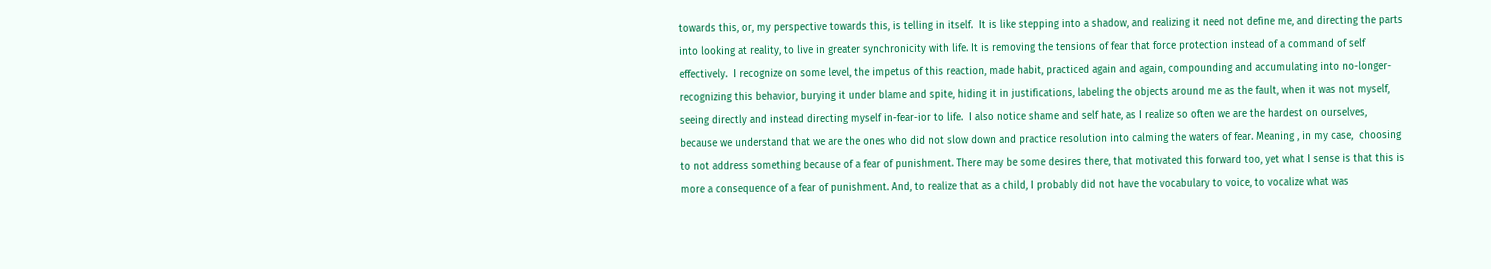towards this, or, my perspective towards this, is telling in itself.  It is like stepping into a shadow, and realizing it need not define me, and directing the parts into looking at reality, to live in greater synchronicity with life. It is removing the tensions of fear that force protection instead of a command of self effectively.  I recognize on some level, the impetus of this reaction, made habit, practiced again and again, compounding and accumulating into no-longer-recognizing this behavior, burying it under blame and spite, hiding it in justifications, labeling the objects around me as the fault, when it was not myself, seeing directly and instead directing myself in-fear-ior to life.  I also notice shame and self hate, as I realize so often we are the hardest on ourselves, because we understand that we are the ones who did not slow down and practice resolution into calming the waters of fear. Meaning , in my case,  choosing to not address something because of a fear of punishment. There may be some desires there, that motivated this forward too, yet what I sense is that this is more a consequence of a fear of punishment. And, to realize that as a child, I probably did not have the vocabulary to voice, to vocalize what was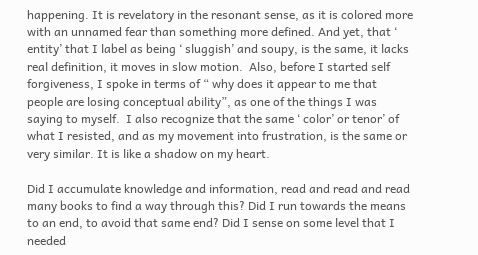happening. It is revelatory in the resonant sense, as it is colored more with an unnamed fear than something more defined. And yet, that ‘ entity’ that I label as being ‘ sluggish’ and soupy, is the same, it lacks real definition, it moves in slow motion.  Also, before I started self forgiveness, I spoke in terms of “ why does it appear to me that people are losing conceptual ability”, as one of the things I was saying to myself.  I also recognize that the same ‘ color’ or tenor’ of what I resisted, and as my movement into frustration, is the same or very similar. It is like a shadow on my heart.

Did I accumulate knowledge and information, read and read and read many books to find a way through this? Did I run towards the means to an end, to avoid that same end? Did I sense on some level that I needed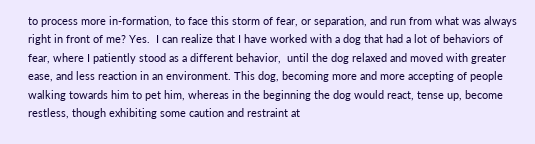to process more in-formation, to face this storm of fear, or separation, and run from what was always right in front of me? Yes.  I can realize that I have worked with a dog that had a lot of behaviors of fear, where I patiently stood as a different behavior,  until the dog relaxed and moved with greater ease, and less reaction in an environment. This dog, becoming more and more accepting of people walking towards him to pet him, whereas in the beginning the dog would react, tense up, become restless, though exhibiting some caution and restraint at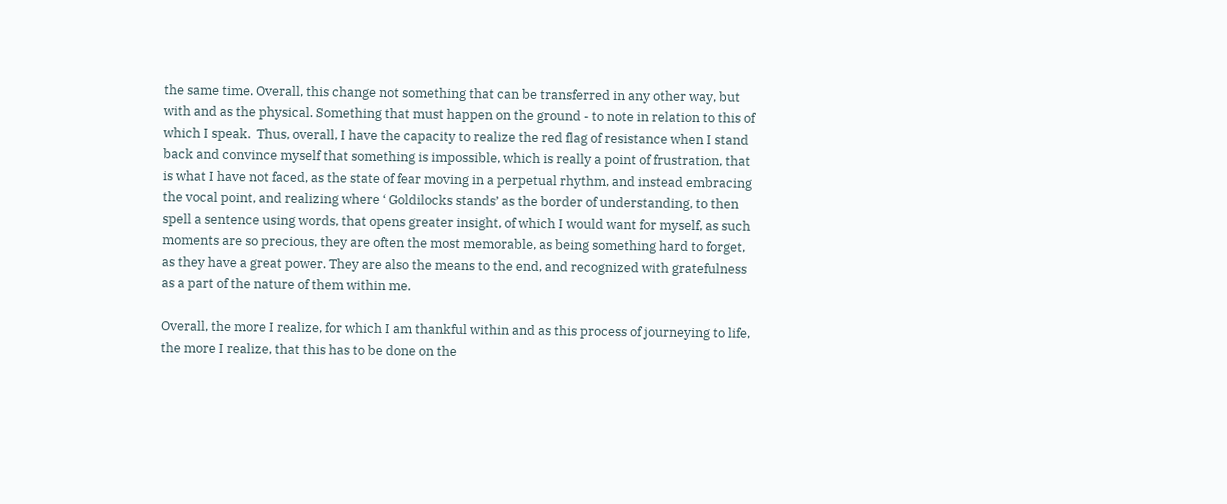the same time. Overall, this change not something that can be transferred in any other way, but with and as the physical. Something that must happen on the ground - to note in relation to this of which I speak.  Thus, overall, I have the capacity to realize the red flag of resistance when I stand back and convince myself that something is impossible, which is really a point of frustration, that is what I have not faced, as the state of fear moving in a perpetual rhythm, and instead embracing the vocal point, and realizing where ‘ Goldilocks stands’ as the border of understanding, to then spell a sentence using words, that opens greater insight, of which I would want for myself, as such moments are so precious, they are often the most memorable, as being something hard to forget, as they have a great power. They are also the means to the end, and recognized with gratefulness as a part of the nature of them within me.

Overall, the more I realize, for which I am thankful within and as this process of journeying to life, the more I realize, that this has to be done on the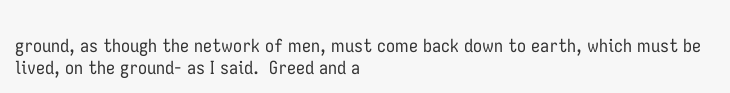ground, as though the network of men, must come back down to earth, which must be lived, on the ground- as I said.  Greed and a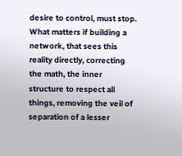desire to control, must stop. What matters if building a network, that sees this reality directly, correcting the math, the inner structure to respect all things, removing the veil of separation of a lesser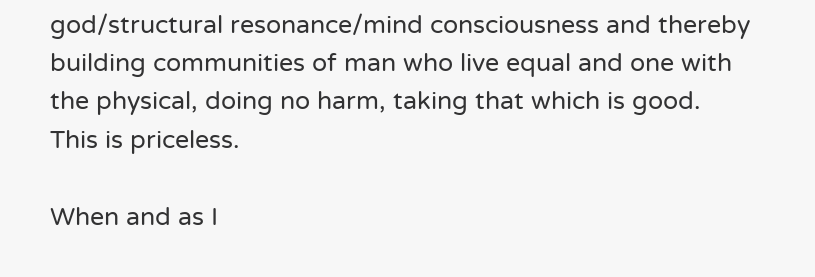god/structural resonance/mind consciousness and thereby building communities of man who live equal and one with the physical, doing no harm, taking that which is good. This is priceless.

When and as I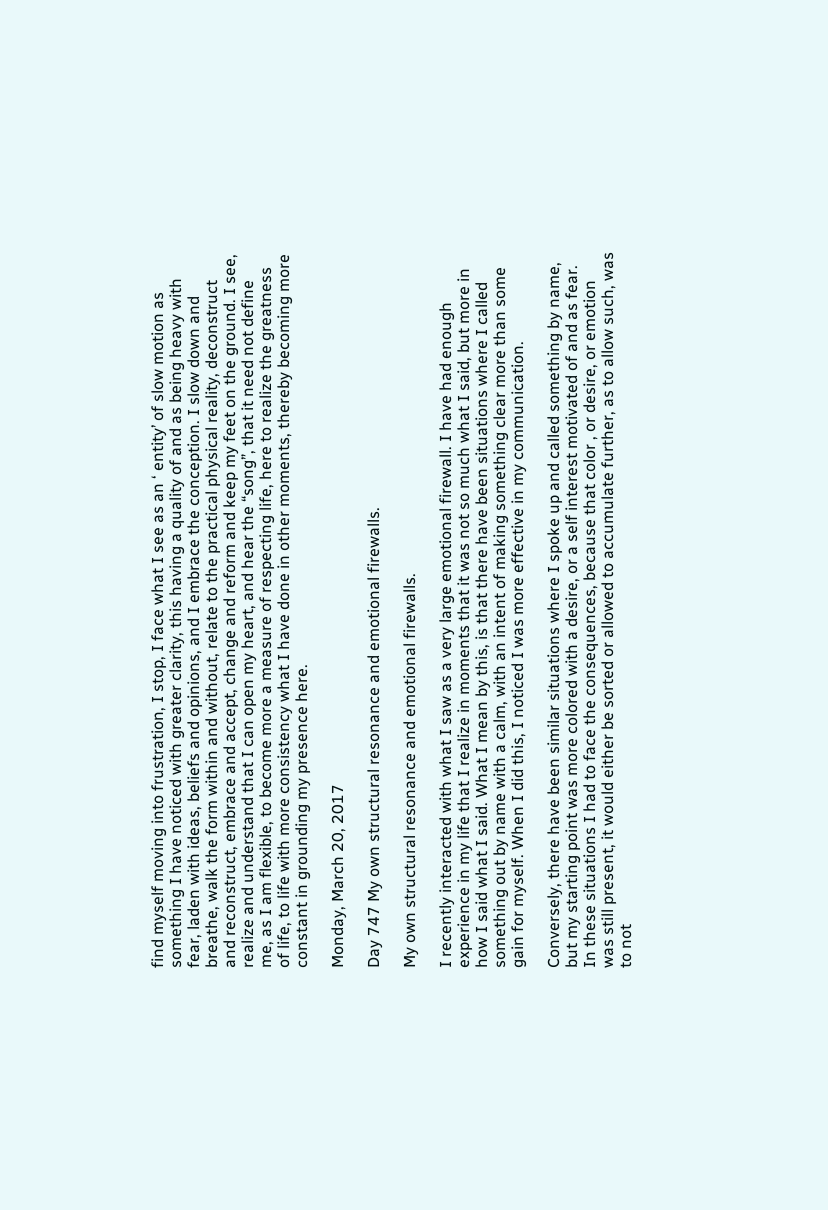find myself moving into frustration, I stop, I face what I see as an ‘ entity’ of slow motion as something I have noticed with greater clarity, this having a quality of and as being heavy with fear, laden with ideas, beliefs and opinions, and I embrace the conception. I slow down and breathe, walk the form within and without, relate to the practical physical reality, deconstruct and reconstruct, embrace and accept, change and reform and keep my feet on the ground. I see, realize and understand that I can open my heart, and hear the “song”, that it need not define me, as I am flexible, to become more a measure of respecting life, here to realize the greatness of life, to life with more consistency what I have done in other moments, thereby becoming more constant in grounding my presence here.

Monday, March 20, 2017

Day 747 My own structural resonance and emotional firewalls.

My own structural resonance and emotional firewalls.

I recently interacted with what I saw as a very large emotional firewall. I have had enough experience in my life that I realize in moments that it was not so much what I said, but more in how I said what I said. What I mean by this, is that there have been situations where I called something out by name with a calm, with an intent of making something clear more than some gain for myself. When I did this, I noticed I was more effective in my communication.

Conversely, there have been similar situations where I spoke up and called something by name, but my starting point was more colored with a desire, or a self interest motivated of and as fear.  In these situations I had to face the consequences, because that color , or desire, or emotion was still present, it would either be sorted or allowed to accumulate further, as to allow such, was to not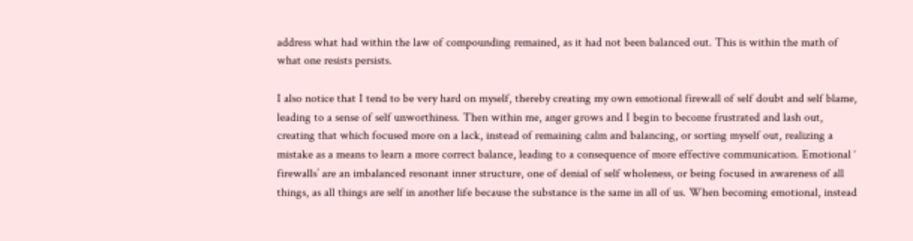address what had within the law of compounding remained, as it had not been balanced out. This is within the math of what one resists persists.

I also notice that I tend to be very hard on myself, thereby creating my own emotional firewall of self doubt and self blame, leading to a sense of self unworthiness. Then within me, anger grows and I begin to become frustrated and lash out, creating that which focused more on a lack, instead of remaining calm and balancing, or sorting myself out, realizing a mistake as a means to learn a more correct balance, leading to a consequence of more effective communication. Emotional ‘ firewalls’ are an imbalanced resonant inner structure, one of denial of self wholeness, or being focused in awareness of all things, as all things are self in another life because the substance is the same in all of us. When becoming emotional, instead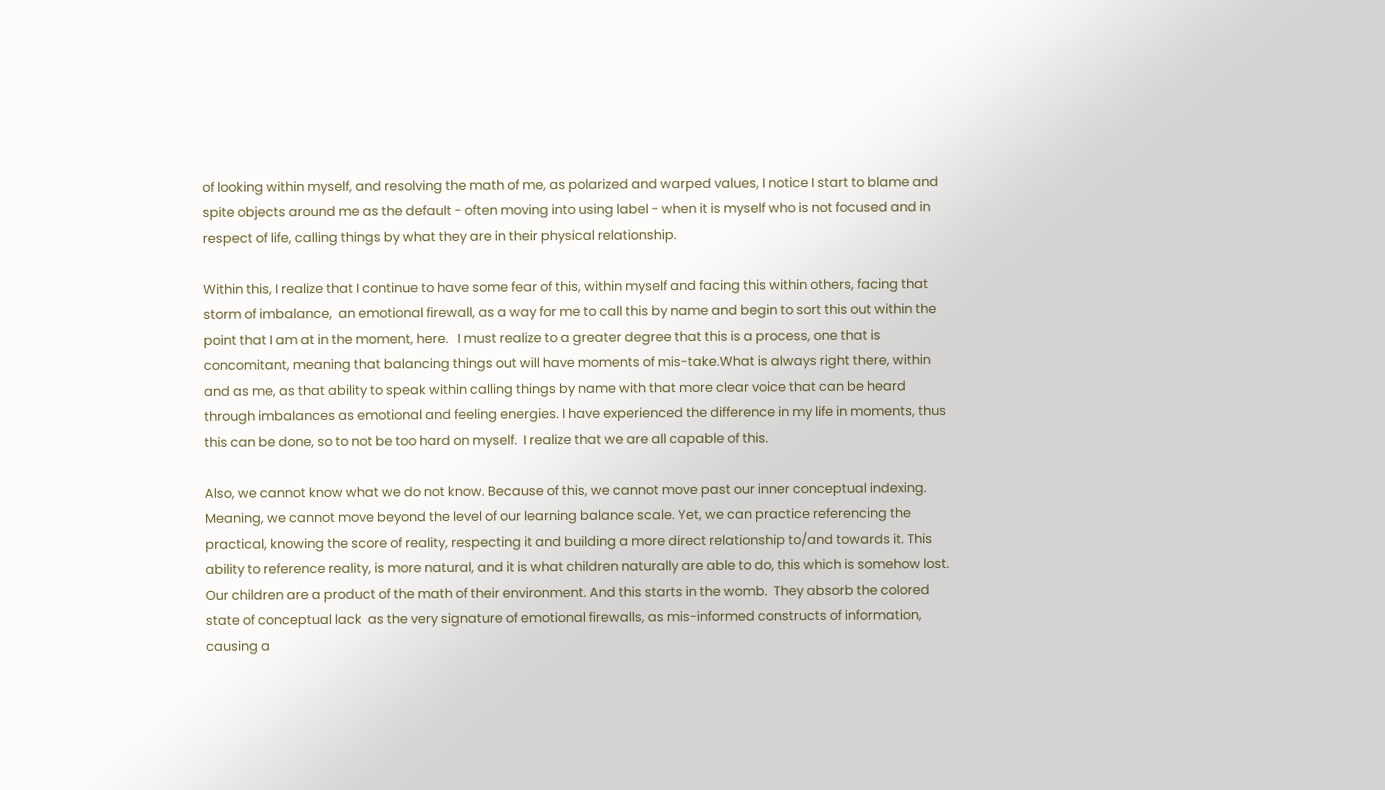of looking within myself, and resolving the math of me, as polarized and warped values, I notice I start to blame and spite objects around me as the default - often moving into using label - when it is myself who is not focused and in respect of life, calling things by what they are in their physical relationship.

Within this, I realize that I continue to have some fear of this, within myself and facing this within others, facing that storm of imbalance,  an emotional firewall, as a way for me to call this by name and begin to sort this out within the point that I am at in the moment, here.   I must realize to a greater degree that this is a process, one that is concomitant, meaning that balancing things out will have moments of mis-take.What is always right there, within and as me, as that ability to speak within calling things by name with that more clear voice that can be heard through imbalances as emotional and feeling energies. I have experienced the difference in my life in moments, thus this can be done, so to not be too hard on myself.  I realize that we are all capable of this.

Also, we cannot know what we do not know. Because of this, we cannot move past our inner conceptual indexing. Meaning, we cannot move beyond the level of our learning balance scale. Yet, we can practice referencing the practical, knowing the score of reality, respecting it and building a more direct relationship to/and towards it. This ability to reference reality, is more natural, and it is what children naturally are able to do, this which is somehow lost. Our children are a product of the math of their environment. And this starts in the womb.  They absorb the colored  state of conceptual lack  as the very signature of emotional firewalls, as mis-informed constructs of information, causing a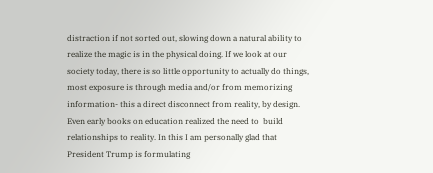distraction if not sorted out, slowing down a natural ability to realize the magic is in the physical doing. If we look at our society today, there is so little opportunity to actually do things, most exposure is through media and/or from memorizing information- this a direct disconnect from reality, by design. Even early books on education realized the need to  build relationships to reality. In this I am personally glad that President Trump is formulating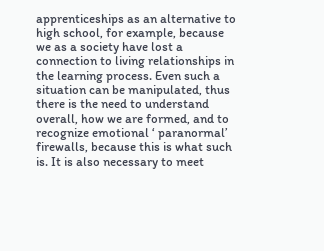apprenticeships as an alternative to high school, for example, because we as a society have lost a connection to living relationships in the learning process. Even such a situation can be manipulated, thus there is the need to understand overall, how we are formed, and to recognize emotional ‘ paranormal’ firewalls, because this is what such is. It is also necessary to meet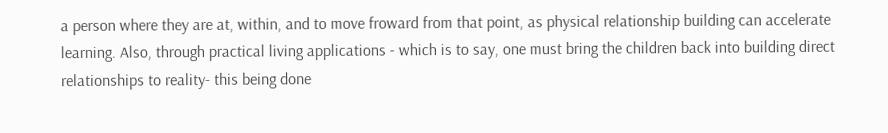a person where they are at, within, and to move froward from that point, as physical relationship building can accelerate learning. Also, through practical living applications - which is to say, one must bring the children back into building direct relationships to reality- this being done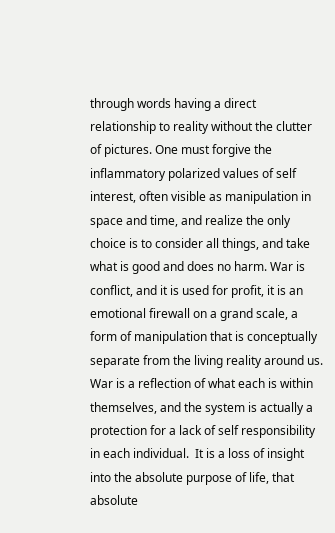through words having a direct relationship to reality without the clutter of pictures. One must forgive the inflammatory polarized values of self interest, often visible as manipulation in space and time, and realize the only choice is to consider all things, and take what is good and does no harm. War is conflict, and it is used for profit, it is an emotional firewall on a grand scale, a form of manipulation that is conceptually separate from the living reality around us. War is a reflection of what each is within themselves, and the system is actually a protection for a lack of self responsibility in each individual.  It is a loss of insight into the absolute purpose of life, that absolute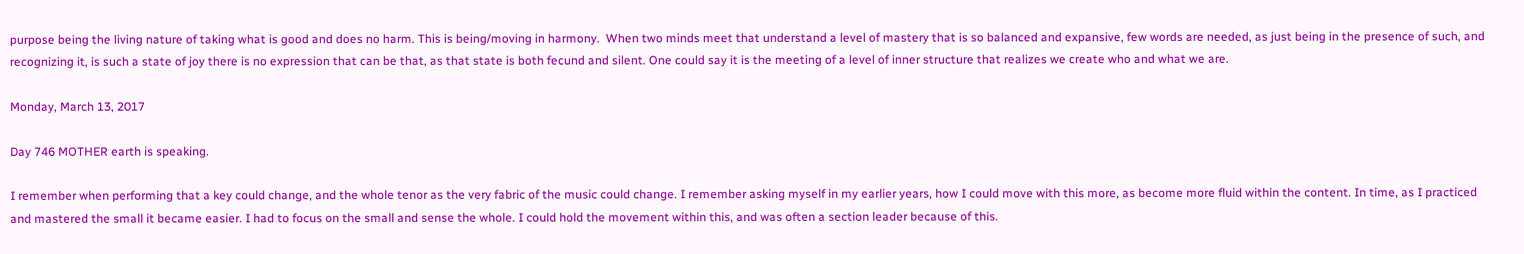purpose being the living nature of taking what is good and does no harm. This is being/moving in harmony.  When two minds meet that understand a level of mastery that is so balanced and expansive, few words are needed, as just being in the presence of such, and recognizing it, is such a state of joy there is no expression that can be that, as that state is both fecund and silent. One could say it is the meeting of a level of inner structure that realizes we create who and what we are.

Monday, March 13, 2017

Day 746 MOTHER earth is speaking.

I remember when performing that a key could change, and the whole tenor as the very fabric of the music could change. I remember asking myself in my earlier years, how I could move with this more, as become more fluid within the content. In time, as I practiced and mastered the small it became easier. I had to focus on the small and sense the whole. I could hold the movement within this, and was often a section leader because of this.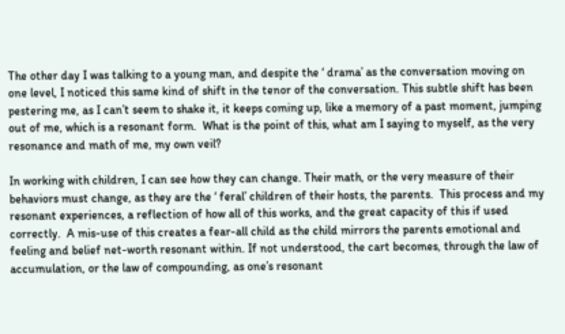The other day I was talking to a young man, and despite the ‘ drama’ as the conversation moving on one level, I noticed this same kind of shift in the tenor of the conversation. This subtle shift has been pestering me, as I can’t seem to shake it, it keeps coming up, like a memory of a past moment, jumping out of me, which is a resonant form.  What is the point of this, what am I saying to myself, as the very resonance and math of me, my own veil?

In working with children, I can see how they can change. Their math, or the very measure of their behaviors must change, as they are the ‘ feral’ children of their hosts, the parents.  This process and my resonant experiences, a reflection of how all of this works, and the great capacity of this if used correctly.  A mis-use of this creates a fear-all child as the child mirrors the parents emotional and feeling and belief net-worth resonant within. If not understood, the cart becomes, through the law of accumulation, or the law of compounding, as one’s resonant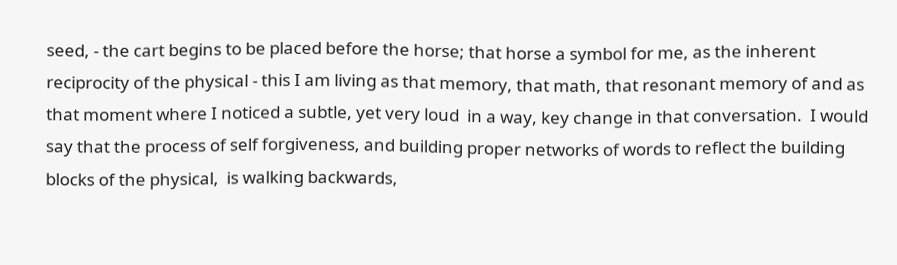seed, - the cart begins to be placed before the horse; that horse a symbol for me, as the inherent reciprocity of the physical - this I am living as that memory, that math, that resonant memory of and as that moment where I noticed a subtle, yet very loud  in a way, key change in that conversation.  I would say that the process of self forgiveness, and building proper networks of words to reflect the building blocks of the physical,  is walking backwards,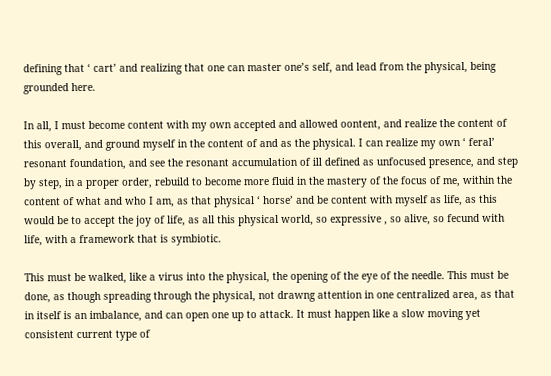defining that ‘ cart’ and realizing that one can master one’s self, and lead from the physical, being grounded here.

In all, I must become content with my own accepted and allowed oontent, and realize the content of this overall, and ground myself in the content of and as the physical. I can realize my own ‘ feral’ resonant foundation, and see the resonant accumulation of ill defined as unfocused presence, and step by step, in a proper order, rebuild to become more fluid in the mastery of the focus of me, within the content of what and who I am, as that physical ‘ horse’ and be content with myself as life, as this would be to accept the joy of life, as all this physical world, so expressive , so alive, so fecund with life, with a framework that is symbiotic.

This must be walked, like a virus into the physical, the opening of the eye of the needle. This must be done, as though spreading through the physical, not drawng attention in one centralized area, as that in itself is an imbalance, and can open one up to attack. It must happen like a slow moving yet consistent current type of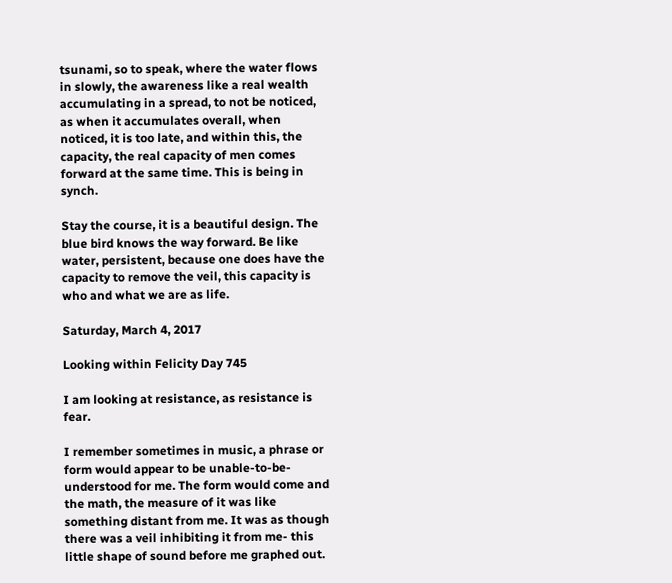tsunami, so to speak, where the water flows in slowly, the awareness like a real wealth accumulating in a spread, to not be noticed, as when it accumulates overall, when noticed, it is too late, and within this, the capacity, the real capacity of men comes forward at the same time. This is being in synch.

Stay the course, it is a beautiful design. The blue bird knows the way forward. Be like water, persistent, because one does have the capacity to remove the veil, this capacity is who and what we are as life.

Saturday, March 4, 2017

Looking within Felicity Day 745

I am looking at resistance, as resistance is fear.

I remember sometimes in music, a phrase or form would appear to be unable-to-be-understood for me. The form would come and the math, the measure of it was like something distant from me. It was as though there was a veil inhibiting it from me- this little shape of sound before me graphed out.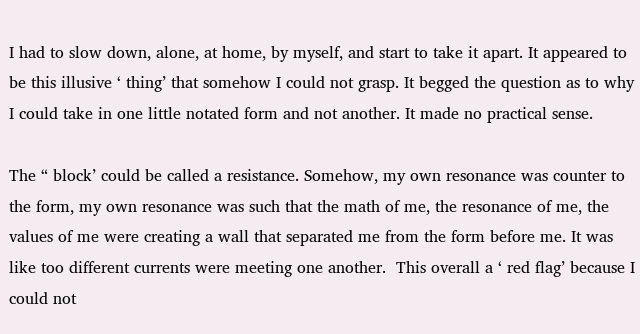I had to slow down, alone, at home, by myself, and start to take it apart. It appeared to be this illusive ‘ thing’ that somehow I could not grasp. It begged the question as to why I could take in one little notated form and not another. It made no practical sense.

The “ block’ could be called a resistance. Somehow, my own resonance was counter to the form, my own resonance was such that the math of me, the resonance of me, the values of me were creating a wall that separated me from the form before me. It was like too different currents were meeting one another.  This overall a ‘ red flag’ because I could not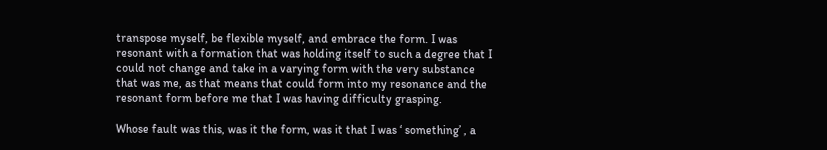transpose myself, be flexible myself, and embrace the form. I was resonant with a formation that was holding itself to such a degree that I could not change and take in a varying form with the very substance that was me, as that means that could form into my resonance and the resonant form before me that I was having difficulty grasping.

Whose fault was this, was it the form, was it that I was ‘ something’ , a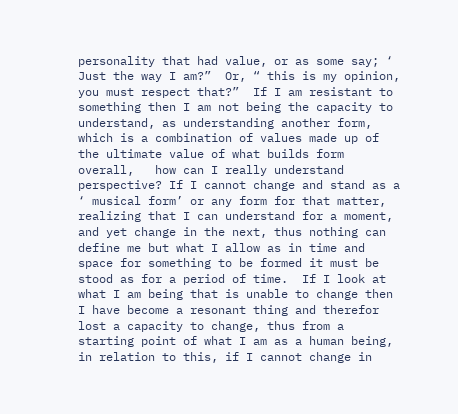personality that had value, or as some say; ‘ Just the way I am?”  Or, “ this is my opinion, you must respect that?”  If I am resistant to something then I am not being the capacity to understand, as understanding another form, which is a combination of values made up of the ultimate value of what builds form overall,   how can I really understand perspective? If I cannot change and stand as a ‘ musical form’ or any form for that matter, realizing that I can understand for a moment, and yet change in the next, thus nothing can define me but what I allow as in time and space for something to be formed it must be stood as for a period of time.  If I look at what I am being that is unable to change then I have become a resonant thing and therefor lost a capacity to change, thus from a starting point of what I am as a human being, in relation to this, if I cannot change in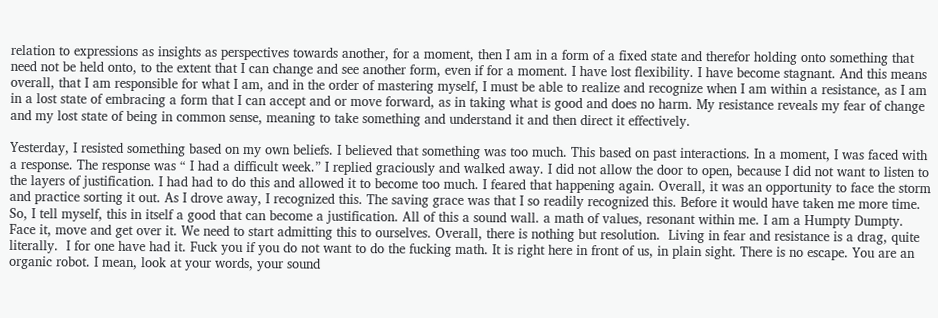relation to expressions as insights as perspectives towards another, for a moment, then I am in a form of a fixed state and therefor holding onto something that need not be held onto, to the extent that I can change and see another form, even if for a moment. I have lost flexibility. I have become stagnant. And this means overall, that I am responsible for what I am, and in the order of mastering myself, I must be able to realize and recognize when I am within a resistance, as I am in a lost state of embracing a form that I can accept and or move forward, as in taking what is good and does no harm. My resistance reveals my fear of change and my lost state of being in common sense, meaning to take something and understand it and then direct it effectively.

Yesterday, I resisted something based on my own beliefs. I believed that something was too much. This based on past interactions. In a moment, I was faced with a response. The response was “ I had a difficult week.” I replied graciously and walked away. I did not allow the door to open, because I did not want to listen to the layers of justification. I had had to do this and allowed it to become too much. I feared that happening again. Overall, it was an opportunity to face the storm and practice sorting it out. As I drove away, I recognized this. The saving grace was that I so readily recognized this. Before it would have taken me more time. So, I tell myself, this in itself a good that can become a justification. All of this a sound wall. a math of values, resonant within me. I am a Humpty Dumpty.  Face it, move and get over it. We need to start admitting this to ourselves. Overall, there is nothing but resolution.  Living in fear and resistance is a drag, quite literally.  I for one have had it. Fuck you if you do not want to do the fucking math. It is right here in front of us, in plain sight. There is no escape. You are an organic robot. I mean, look at your words, your sound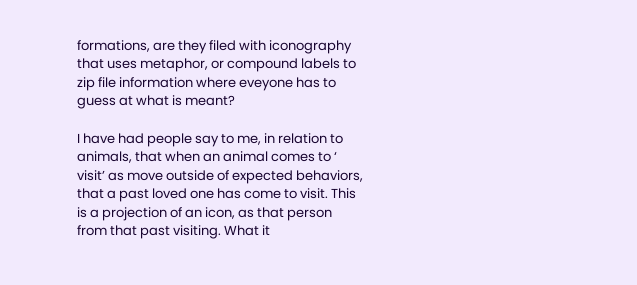formations, are they filed with iconography that uses metaphor, or compound labels to zip file information where eveyone has to guess at what is meant?

I have had people say to me, in relation to animals, that when an animal comes to ‘ visit’ as move outside of expected behaviors, that a past loved one has come to visit. This is a projection of an icon, as that person from that past visiting. What it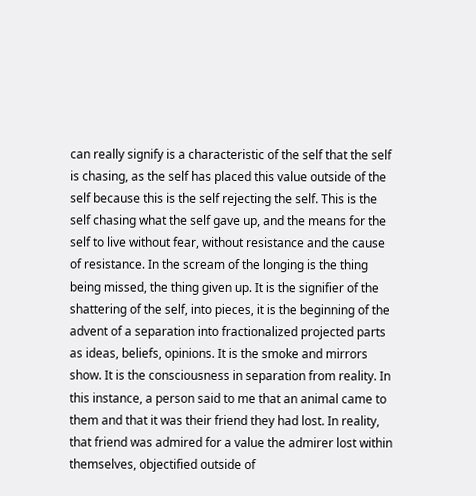can really signify is a characteristic of the self that the self is chasing, as the self has placed this value outside of the self because this is the self rejecting the self. This is the self chasing what the self gave up, and the means for the self to live without fear, without resistance and the cause of resistance. In the scream of the longing is the thing being missed, the thing given up. It is the signifier of the shattering of the self, into pieces, it is the beginning of the advent of a separation into fractionalized projected parts as ideas, beliefs, opinions. It is the smoke and mirrors show. It is the consciousness in separation from reality. In this instance, a person said to me that an animal came to them and that it was their friend they had lost. In reality, that friend was admired for a value the admirer lost within themselves, objectified outside of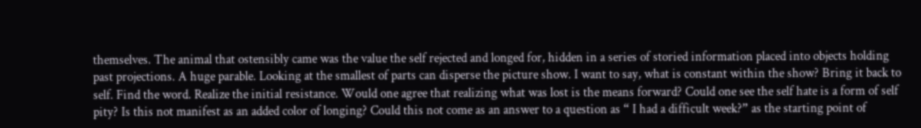themselves. The animal that ostensibly came was the value the self rejected and longed for, hidden in a series of storied information placed into objects holding past projections. A huge parable. Looking at the smallest of parts can disperse the picture show. I want to say, what is constant within the show? Bring it back to self. Find the word. Realize the initial resistance. Would one agree that realizing what was lost is the means forward? Could one see the self hate is a form of self pity? Is this not manifest as an added color of longing? Could this not come as an answer to a question as “ I had a difficult week?” as the starting point of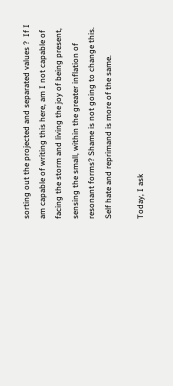sorting out the projected and separated values ?  If I am capable of writing this here, am I not capable of facing the storm and living the joy of being present, sensing the small, within the greater inflation of resonant forms? Shame is not going to change this. Self hate and reprimand is more of the same.

Today, I ask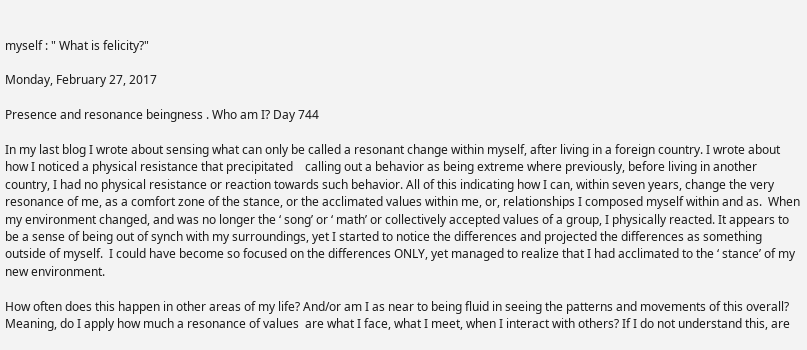myself : " What is felicity?"

Monday, February 27, 2017

Presence and resonance beingness . Who am I? Day 744

In my last blog I wrote about sensing what can only be called a resonant change within myself, after living in a foreign country. I wrote about how I noticed a physical resistance that precipitated    calling out a behavior as being extreme where previously, before living in another country, I had no physical resistance or reaction towards such behavior. All of this indicating how I can, within seven years, change the very resonance of me, as a comfort zone of the stance, or the acclimated values within me, or, relationships I composed myself within and as.  When my environment changed, and was no longer the ‘ song’ or ‘ math’ or collectively accepted values of a group, I physically reacted. It appears to be a sense of being out of synch with my surroundings, yet I started to notice the differences and projected the differences as something outside of myself.  I could have become so focused on the differences ONLY, yet managed to realize that I had acclimated to the ‘ stance’ of my new environment.

How often does this happen in other areas of my life? And/or am I as near to being fluid in seeing the patterns and movements of this overall? Meaning, do I apply how much a resonance of values  are what I face, what I meet, when I interact with others? If I do not understand this, are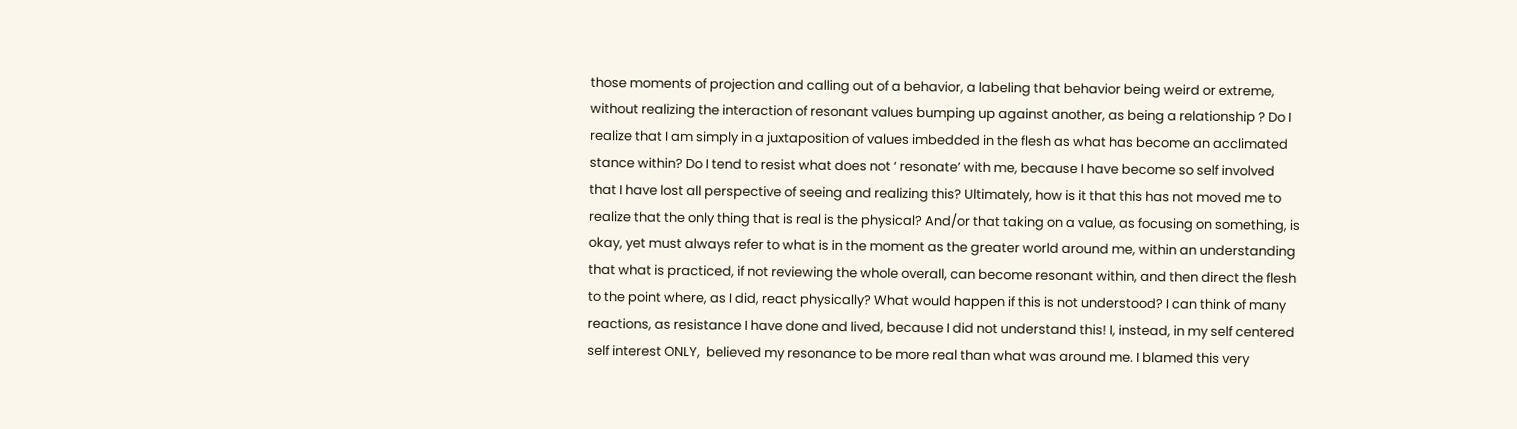those moments of projection and calling out of a behavior, a labeling that behavior being weird or extreme, without realizing the interaction of resonant values bumping up against another, as being a relationship ? Do I realize that I am simply in a juxtaposition of values imbedded in the flesh as what has become an acclimated stance within? Do I tend to resist what does not ‘ resonate’ with me, because I have become so self involved that I have lost all perspective of seeing and realizing this? Ultimately, how is it that this has not moved me to realize that the only thing that is real is the physical? And/or that taking on a value, as focusing on something, is okay, yet must always refer to what is in the moment as the greater world around me, within an understanding that what is practiced, if not reviewing the whole overall, can become resonant within, and then direct the flesh to the point where, as I did, react physically? What would happen if this is not understood? I can think of many reactions, as resistance I have done and lived, because I did not understand this! I, instead, in my self centered self interest ONLY,  believed my resonance to be more real than what was around me. I blamed this very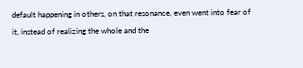default happening in others, on that resonance, even went into fear of it, instead of realizing the whole and the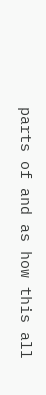parts of and as how this all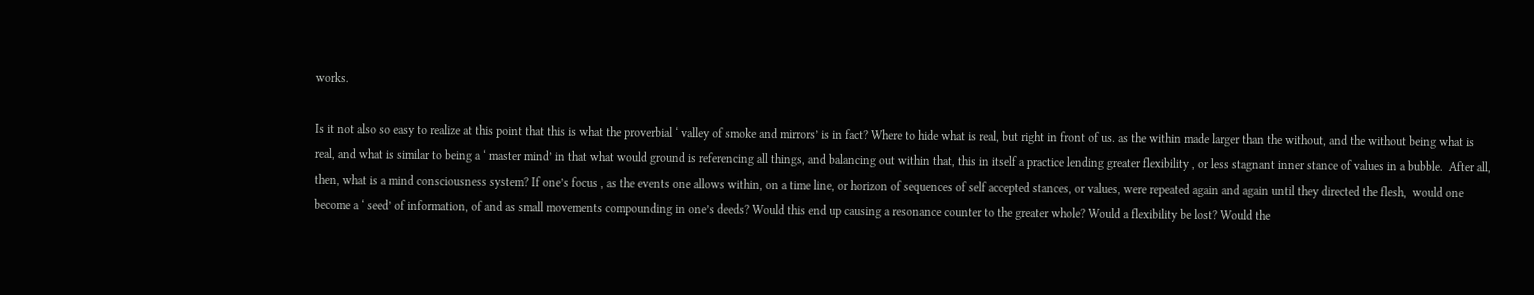works.

Is it not also so easy to realize at this point that this is what the proverbial ‘ valley of smoke and mirrors’ is in fact? Where to hide what is real, but right in front of us. as the within made larger than the without, and the without being what is real, and what is similar to being a ‘ master mind’ in that what would ground is referencing all things, and balancing out within that, this in itself a practice lending greater flexibility , or less stagnant inner stance of values in a bubble.  After all, then, what is a mind consciousness system? If one’s focus , as the events one allows within, on a time line, or horizon of sequences of self accepted stances, or values, were repeated again and again until they directed the flesh,  would one become a ‘ seed’ of information, of and as small movements compounding in one’s deeds? Would this end up causing a resonance counter to the greater whole? Would a flexibility be lost? Would the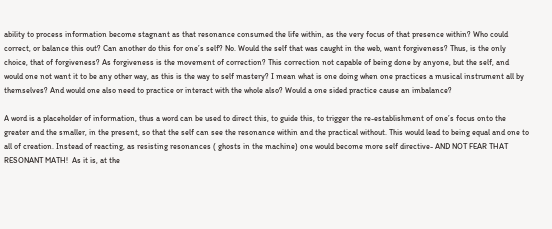ability to process information become stagnant as that resonance consumed the life within, as the very focus of that presence within? Who could correct, or balance this out? Can another do this for one’s self? No. Would the self that was caught in the web, want forgiveness? Thus, is the only choice, that of forgiveness? As forgiveness is the movement of correction? This correction not capable of being done by anyone, but the self, and would one not want it to be any other way, as this is the way to self mastery? I mean what is one doing when one practices a musical instrument all by themselves? And would one also need to practice or interact with the whole also? Would a one sided practice cause an imbalance?

A word is a placeholder of information, thus a word can be used to direct this, to guide this, to trigger the re-establishment of one’s focus onto the greater and the smaller, in the present, so that the self can see the resonance within and the practical without. This would lead to being equal and one to all of creation. Instead of reacting, as resisting resonances ( ghosts in the machine) one would become more self directive- AND NOT FEAR THAT RESONANT MATH!  As it is, at the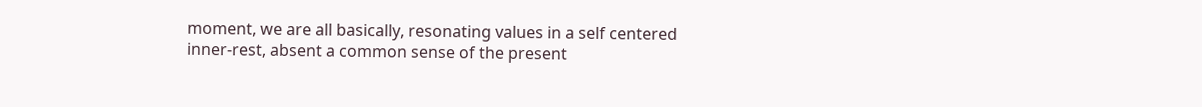moment, we are all basically, resonating values in a self centered inner-rest, absent a common sense of the present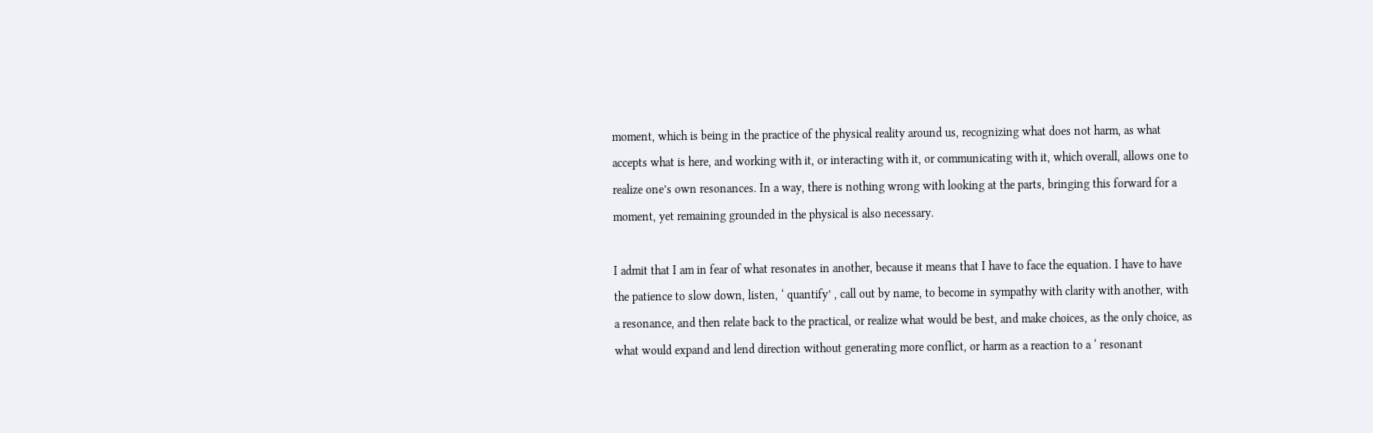moment, which is being in the practice of the physical reality around us, recognizing what does not harm, as what accepts what is here, and working with it, or interacting with it, or communicating with it, which overall, allows one to realize one’s own resonances. In a way, there is nothing wrong with looking at the parts, bringing this forward for a moment, yet remaining grounded in the physical is also necessary.

I admit that I am in fear of what resonates in another, because it means that I have to face the equation. I have to have the patience to slow down, listen, ‘ quantify’ , call out by name, to become in sympathy with clarity with another, with a resonance, and then relate back to the practical, or realize what would be best, and make choices, as the only choice, as what would expand and lend direction without generating more conflict, or harm as a reaction to a ‘ resonant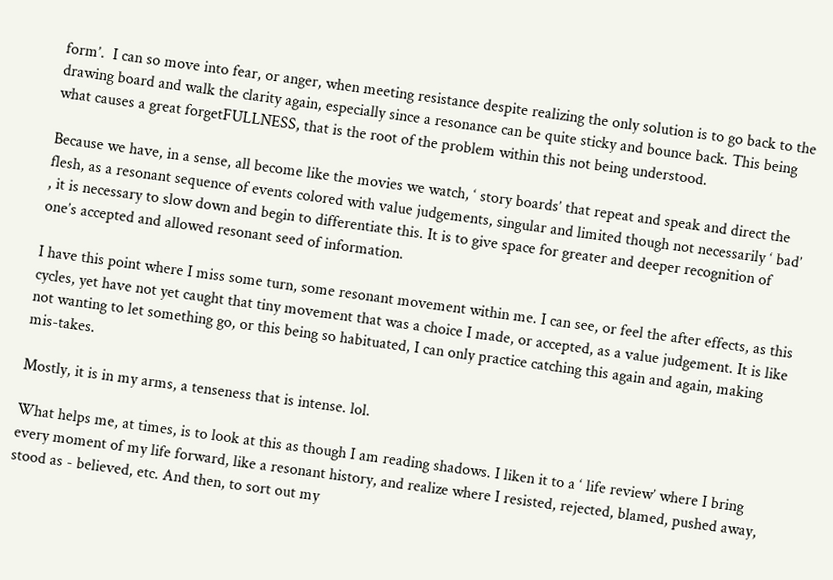form’.  I can so move into fear, or anger, when meeting resistance despite realizing the only solution is to go back to the drawing board and walk the clarity again, especially since a resonance can be quite sticky and bounce back. This being what causes a great forgetFULLNESS, that is the root of the problem within this not being understood.

Because we have, in a sense, all become like the movies we watch, ‘ story boards’ that repeat and speak and direct the flesh, as a resonant sequence of events colored with value judgements, singular and limited though not necessarily ‘ bad’ , it is necessary to slow down and begin to differentiate this. It is to give space for greater and deeper recognition of one’s accepted and allowed resonant seed of information.

I have this point where I miss some turn, some resonant movement within me. I can see, or feel the after effects, as this cycles, yet have not yet caught that tiny movement that was a choice I made, or accepted, as a value judgement. It is like not wanting to let something go, or this being so habituated, I can only practice catching this again and again, making mis-takes.

Mostly, it is in my arms, a tenseness that is intense. lol.

What helps me, at times, is to look at this as though I am reading shadows. I liken it to a ‘ life review’ where I bring every moment of my life forward, like a resonant history, and realize where I resisted, rejected, blamed, pushed away, stood as - believed, etc. And then, to sort out my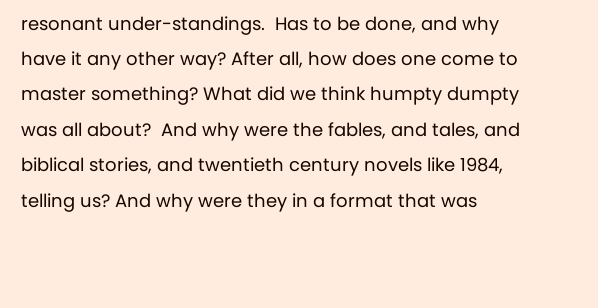resonant under-standings.  Has to be done, and why have it any other way? After all, how does one come to master something? What did we think humpty dumpty was all about?  And why were the fables, and tales, and biblical stories, and twentieth century novels like 1984, telling us? And why were they in a format that was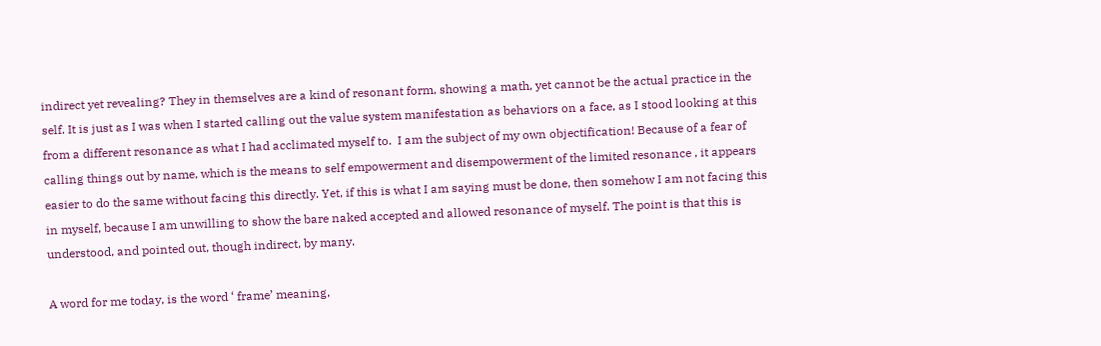indirect yet revealing? They in themselves are a kind of resonant form, showing a math, yet cannot be the actual practice in the self. It is just as I was when I started calling out the value system manifestation as behaviors on a face, as I stood looking at this from a different resonance as what I had acclimated myself to.  I am the subject of my own objectification! Because of a fear of calling things out by name, which is the means to self empowerment and disempowerment of the limited resonance , it appears easier to do the same without facing this directly. Yet, if this is what I am saying must be done, then somehow I am not facing this in myself, because I am unwilling to show the bare naked accepted and allowed resonance of myself. The point is that this is understood, and pointed out, though indirect, by many.

A word for me today, is the word ‘ frame’ meaning,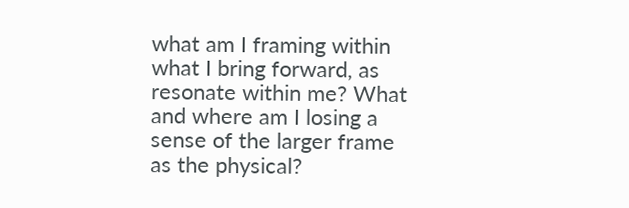what am I framing within what I bring forward, as resonate within me? What and where am I losing a sense of the larger frame as the physical?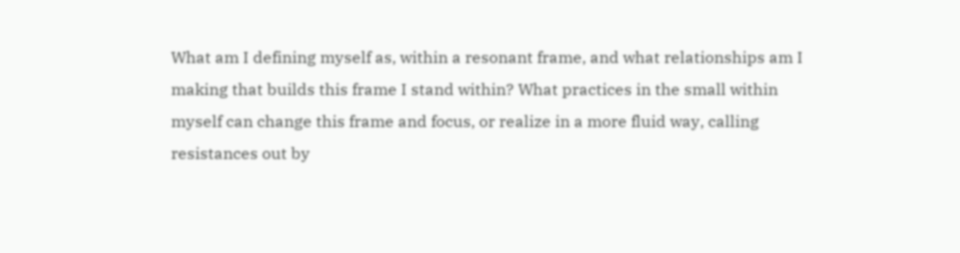What am I defining myself as, within a resonant frame, and what relationships am I making that builds this frame I stand within? What practices in the small within myself can change this frame and focus, or realize in a more fluid way, calling resistances out by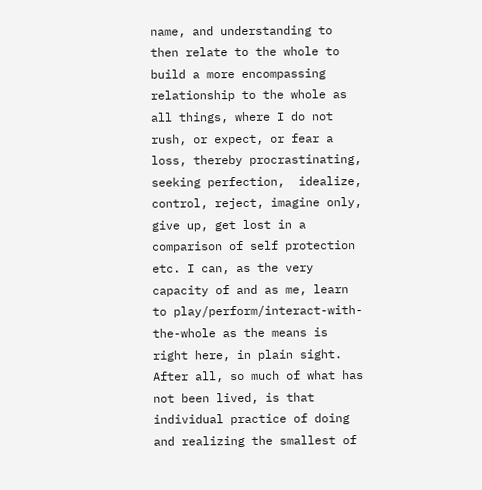name, and understanding to then relate to the whole to build a more encompassing relationship to the whole as all things, where I do not rush, or expect, or fear a loss, thereby procrastinating, seeking perfection,  idealize,  control, reject, imagine only,  give up, get lost in a comparison of self protection etc. I can, as the very capacity of and as me, learn to play/perform/interact-with-the-whole as the means is right here, in plain sight.  After all, so much of what has not been lived, is that individual practice of doing and realizing the smallest of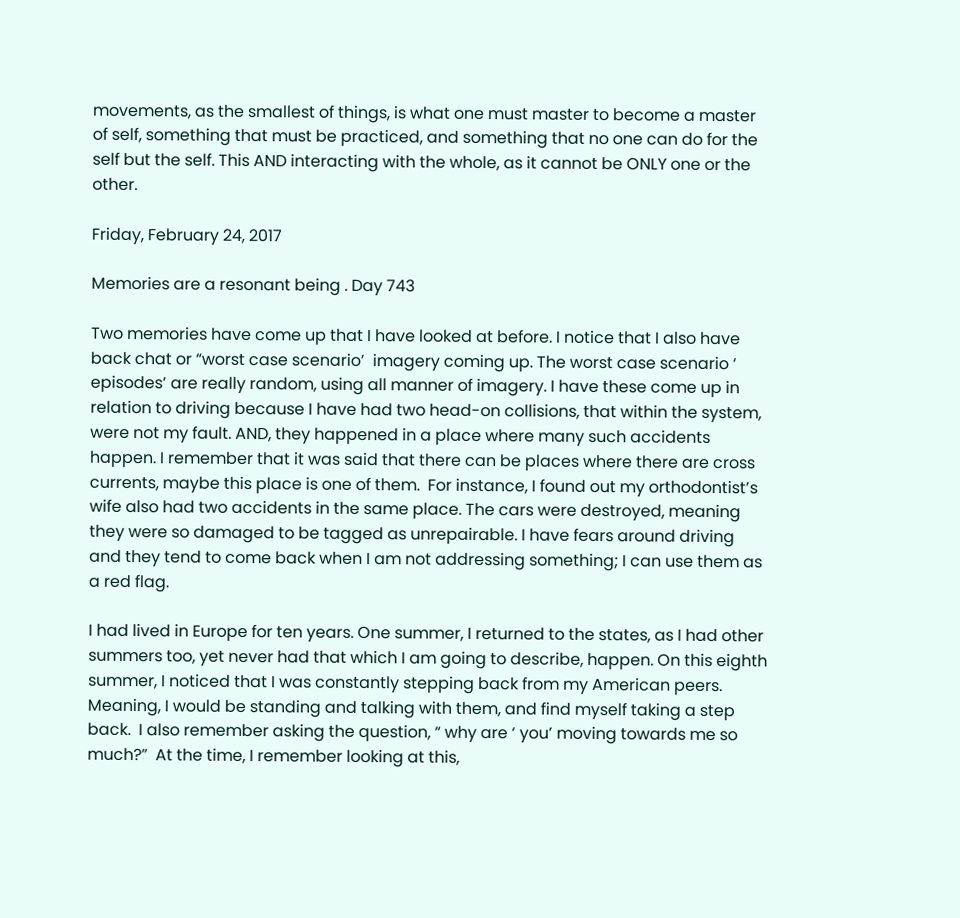movements, as the smallest of things, is what one must master to become a master of self, something that must be practiced, and something that no one can do for the self but the self. This AND interacting with the whole, as it cannot be ONLY one or the other.

Friday, February 24, 2017

Memories are a resonant being . Day 743

Two memories have come up that I have looked at before. I notice that I also have back chat or “worst case scenario’  imagery coming up. The worst case scenario ‘ episodes’ are really random, using all manner of imagery. I have these come up in relation to driving because I have had two head-on collisions, that within the system, were not my fault. AND, they happened in a place where many such accidents happen. I remember that it was said that there can be places where there are cross currents, maybe this place is one of them.  For instance, I found out my orthodontist’s wife also had two accidents in the same place. The cars were destroyed, meaning they were so damaged to be tagged as unrepairable. I have fears around driving and they tend to come back when I am not addressing something; I can use them as a red flag.

I had lived in Europe for ten years. One summer, I returned to the states, as I had other summers too, yet never had that which I am going to describe, happen. On this eighth summer, I noticed that I was constantly stepping back from my American peers. Meaning, I would be standing and talking with them, and find myself taking a step back.  I also remember asking the question, “ why are ‘ you’ moving towards me so much?”  At the time, I remember looking at this,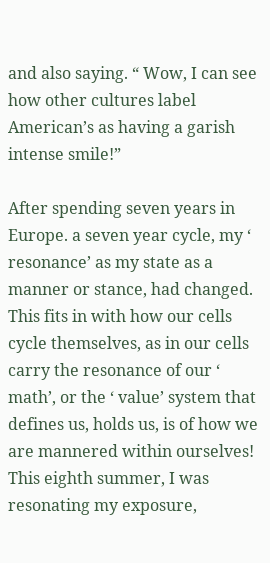and also saying. “ Wow, I can see how other cultures label American’s as having a garish intense smile!”

After spending seven years in Europe. a seven year cycle, my ‘ resonance’ as my state as a manner or stance, had changed. This fits in with how our cells cycle themselves, as in our cells carry the resonance of our ‘ math’, or the ‘ value’ system that defines us, holds us, is of how we are mannered within ourselves! This eighth summer, I was resonating my exposure,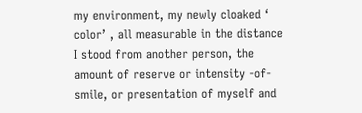my environment, my newly cloaked ‘ color’ , all measurable in the distance I stood from another person, the amount of reserve or intensity -of-smile, or presentation of myself and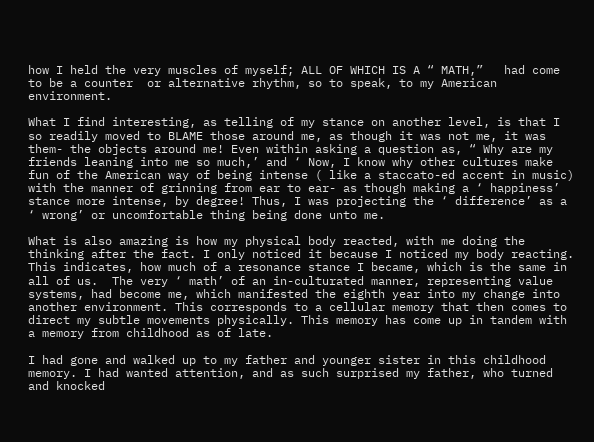how I held the very muscles of myself; ALL OF WHICH IS A “ MATH,”   had come to be a counter  or alternative rhythm, so to speak, to my American environment.

What I find interesting, as telling of my stance on another level, is that I so readily moved to BLAME those around me, as though it was not me, it was them- the objects around me! Even within asking a question as, “ Why are my friends leaning into me so much,’ and ‘ Now, I know why other cultures make fun of the American way of being intense ( like a staccato-ed accent in music) with the manner of grinning from ear to ear- as though making a ‘ happiness’ stance more intense, by degree! Thus, I was projecting the ‘ difference’ as a ‘ wrong’ or uncomfortable thing being done unto me.

What is also amazing is how my physical body reacted, with me doing the thinking after the fact. I only noticed it because I noticed my body reacting. This indicates, how much of a resonance stance I became, which is the same in all of us.  The very ‘ math’ of an in-culturated manner, representing value systems, had become me, which manifested the eighth year into my change into another environment. This corresponds to a cellular memory that then comes to direct my subtle movements physically. This memory has come up in tandem with a memory from childhood as of late.

I had gone and walked up to my father and younger sister in this childhood memory. I had wanted attention, and as such surprised my father, who turned and knocked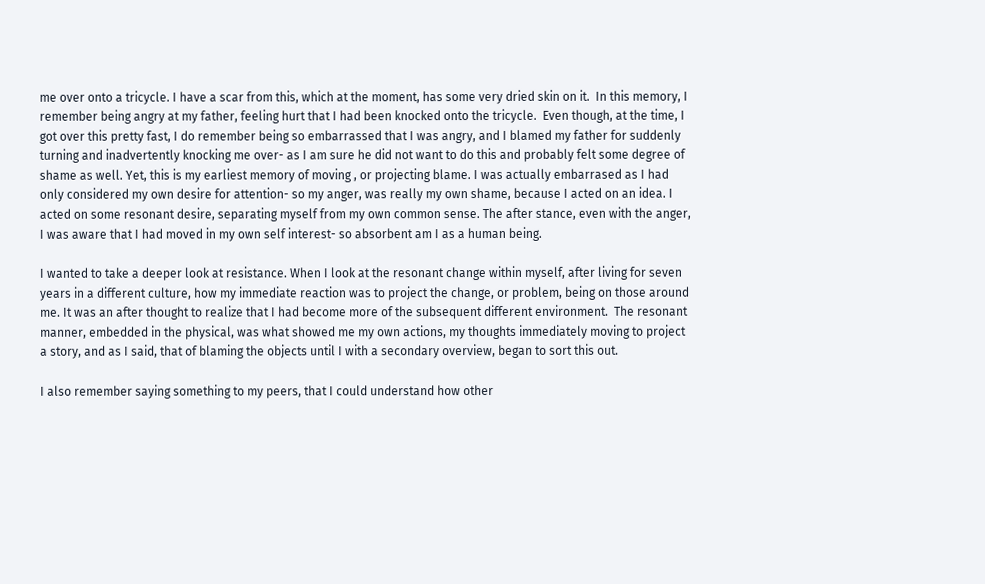me over onto a tricycle. I have a scar from this, which at the moment, has some very dried skin on it.  In this memory, I remember being angry at my father, feeling hurt that I had been knocked onto the tricycle.  Even though, at the time, I got over this pretty fast, I do remember being so embarrassed that I was angry, and I blamed my father for suddenly turning and inadvertently knocking me over- as I am sure he did not want to do this and probably felt some degree of shame as well. Yet, this is my earliest memory of moving , or projecting blame. I was actually embarrased as I had only considered my own desire for attention- so my anger, was really my own shame, because I acted on an idea. I acted on some resonant desire, separating myself from my own common sense. The after stance, even with the anger, I was aware that I had moved in my own self interest- so absorbent am I as a human being.

I wanted to take a deeper look at resistance. When I look at the resonant change within myself, after living for seven years in a different culture, how my immediate reaction was to project the change, or problem, being on those around me. It was an after thought to realize that I had become more of the subsequent different environment.  The resonant manner, embedded in the physical, was what showed me my own actions, my thoughts immediately moving to project a story, and as I said, that of blaming the objects until I with a secondary overview, began to sort this out.

I also remember saying something to my peers, that I could understand how other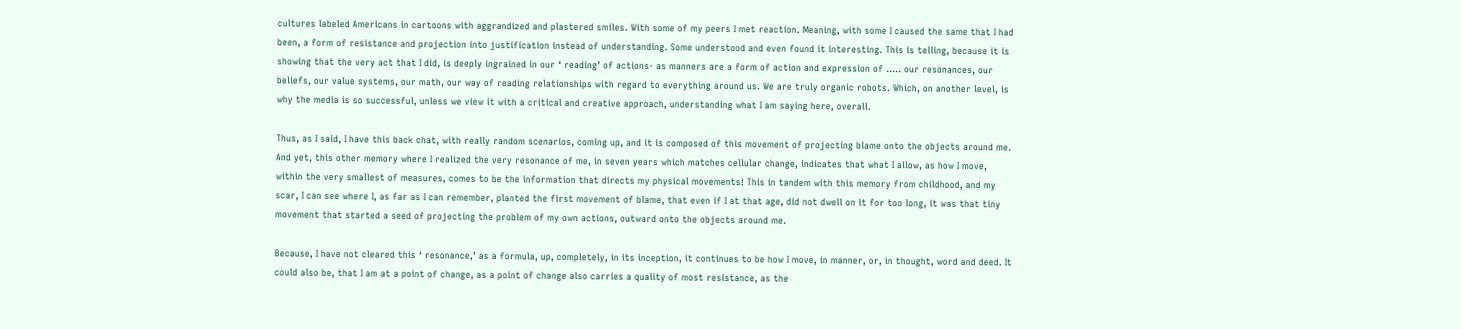cultures labeled Americans in cartoons with aggrandized and plastered smiles. With some of my peers I met reaction. Meaning, with some I caused the same that I had been, a form of resistance and projection into justification instead of understanding. Some understood and even found it interesting. This is telling, because it is showing that the very act that I did, is deeply ingrained in our ‘ reading’ of actions- as manners are a form of action and expression of ..... our resonances, our beliefs, our value systems, our math, our way of reading relationships with regard to everything around us. We are truly organic robots. Which, on another level, is why the media is so successful, unless we view it with a critical and creative approach, understanding what I am saying here, overall.

Thus, as I said, I have this back chat, with really random scenarios, coming up, and it is composed of this movement of projecting blame onto the objects around me. And yet, this other memory where I realized the very resonance of me, in seven years which matches cellular change, indicates that what I allow, as how I move, within the very smallest of measures, comes to be the information that directs my physical movements! This in tandem with this memory from childhood, and my scar, I can see where I, as far as I can remember, planted the first movement of blame, that even if I at that age, did not dwell on it for too long, it was that tiny movement that started a seed of projecting the problem of my own actions, outward onto the objects around me.

Because, I have not cleared this ‘ resonance,’ as a formula, up, completely, in its inception, it continues to be how I move, in manner, or, in thought, word and deed. It could also be, that I am at a point of change, as a point of change also carries a quality of most resistance, as the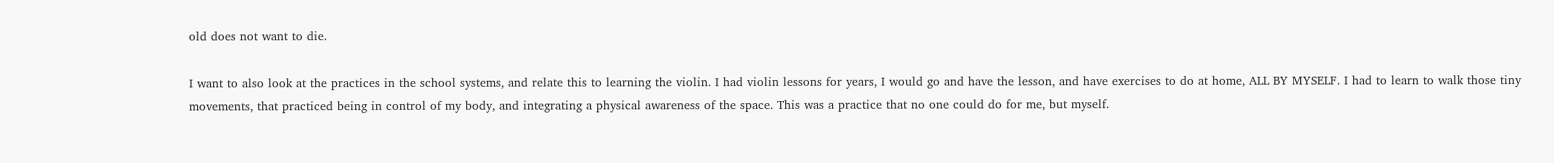old does not want to die.

I want to also look at the practices in the school systems, and relate this to learning the violin. I had violin lessons for years, I would go and have the lesson, and have exercises to do at home, ALL BY MYSELF. I had to learn to walk those tiny movements, that practiced being in control of my body, and integrating a physical awareness of the space. This was a practice that no one could do for me, but myself.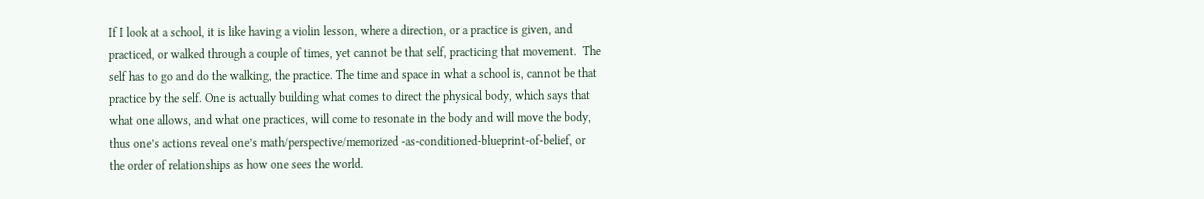If I look at a school, it is like having a violin lesson, where a direction, or a practice is given, and practiced, or walked through a couple of times, yet cannot be that self, practicing that movement.  The self has to go and do the walking, the practice. The time and space in what a school is, cannot be that practice by the self. One is actually building what comes to direct the physical body, which says that what one allows, and what one practices, will come to resonate in the body and will move the body, thus one’s actions reveal one’s math/perspective/memorized -as-conditioned-blueprint-of-belief, or the order of relationships as how one sees the world.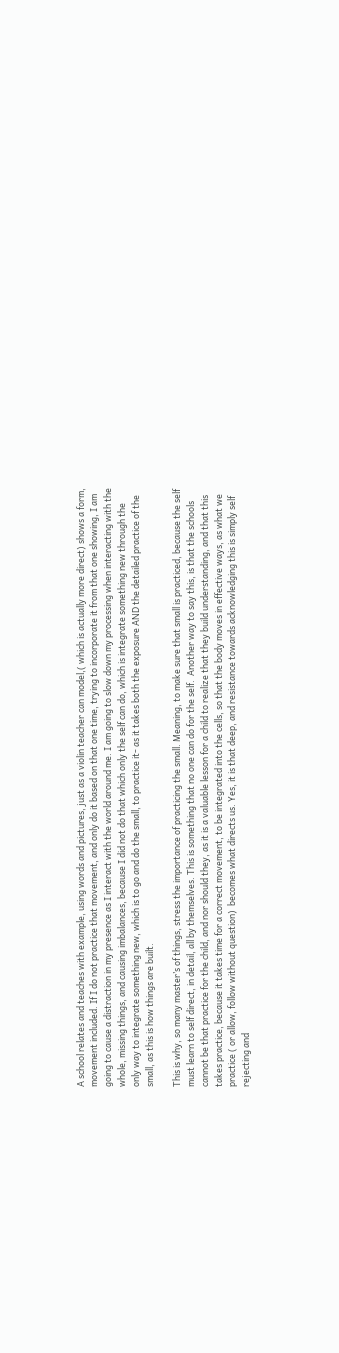A school relates and teaches with example, using words and pictures, just as a violin teacher can model,( which is actually more direct) shows a form, movement included. If I do not practice that movement, and only do it based on that one time, trying to incorporate it from that one showing, I am going to cause a distraction in my presence as I interact with the world around me. I am going to slow down my processing when interacting with the whole, missing things, and causing imbalances, because I did not do that which only the self can do, which is integrate something new through the only way to integrate something new, which is to go and do the small, to practice it- as it takes both the exposure AND the detailed practice of the small, as this is how things are built.

This is why, so many master’s of things, stress the importance of practicing the small. Meaning, to make sure that small is practiced, because the self must learn to self direct, in detail, all by themselves. This is something that no one can do for the self.  Another way to say this, is that the schools cannot be that practice for the child, and nor should they, as it is a valuable lesson for a child to realize that they build understanding, and that this takes practice, because it takes time for a correct movement, to be integrated into the cells, so that the body moves in effective ways, as what we practice ( or allow, follow without question)  becomes what directs us. Yes, it is that deep, and resistance towards acknowledging this is simply self rejecting and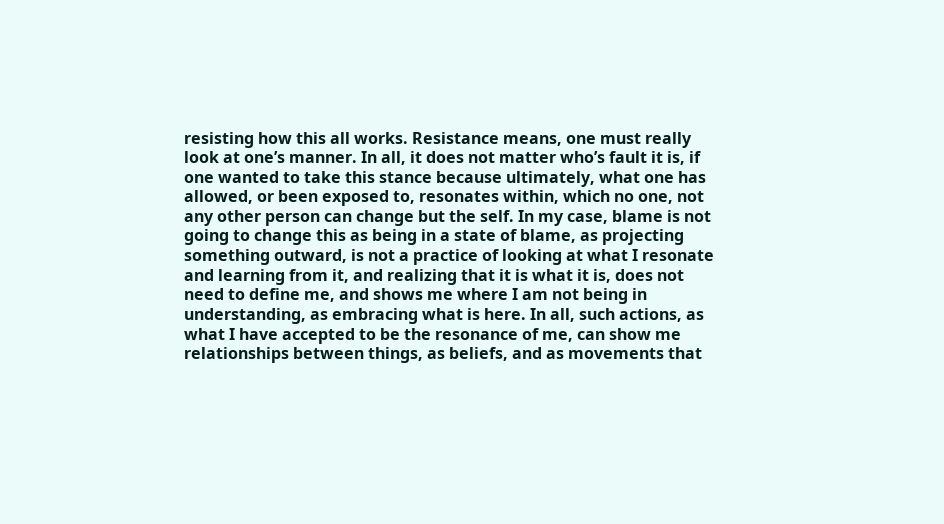resisting how this all works. Resistance means, one must really look at one’s manner. In all, it does not matter who’s fault it is, if one wanted to take this stance because ultimately, what one has allowed, or been exposed to, resonates within, which no one, not any other person can change but the self. In my case, blame is not going to change this as being in a state of blame, as projecting something outward, is not a practice of looking at what I resonate and learning from it, and realizing that it is what it is, does not need to define me, and shows me where I am not being in understanding, as embracing what is here. In all, such actions, as what I have accepted to be the resonance of me, can show me relationships between things, as beliefs, and as movements that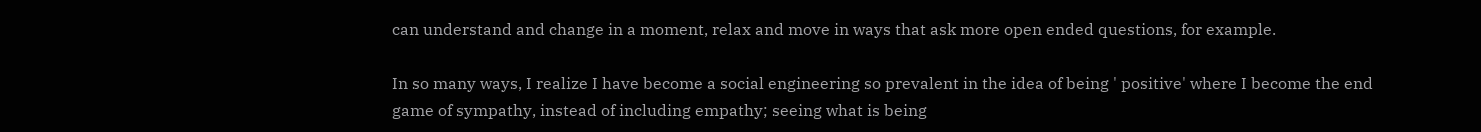can understand and change in a moment, relax and move in ways that ask more open ended questions, for example.

In so many ways, I realize I have become a social engineering so prevalent in the idea of being ' positive' where I become the end game of sympathy, instead of including empathy; seeing what is being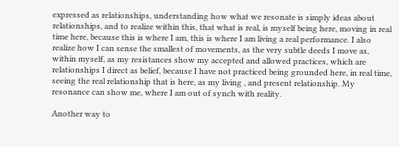expressed as relationships, understanding how what we resonate is simply ideas about relationships, and to realize within this, that what is real, is myself being here, moving in real time here, because this is where I am, this is where I am living a real performance. I also realize how I can sense the smallest of movements, as the very subtle deeds I move as, within myself, as my resistances show my accepted and allowed practices, which are relationships I direct as belief, because I have not practiced being grounded here, in real time, seeing the real relationship that is here, as my living , and present relationship. My resonance can show me, where I am out of synch with reality.

Another way to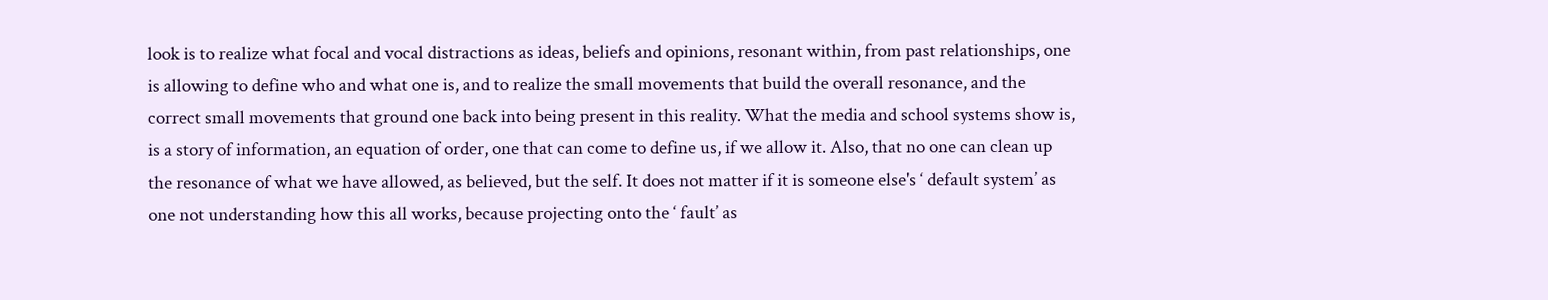look is to realize what focal and vocal distractions as ideas, beliefs and opinions, resonant within, from past relationships, one is allowing to define who and what one is, and to realize the small movements that build the overall resonance, and the correct small movements that ground one back into being present in this reality. What the media and school systems show is, is a story of information, an equation of order, one that can come to define us, if we allow it. Also, that no one can clean up the resonance of what we have allowed, as believed, but the self. It does not matter if it is someone else's ‘ default system’ as one not understanding how this all works, because projecting onto the ‘ fault’ as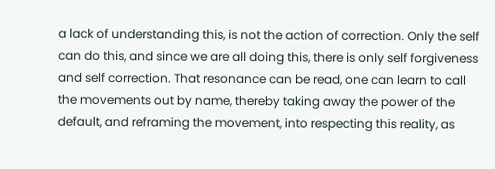a lack of understanding this, is not the action of correction. Only the self can do this, and since we are all doing this, there is only self forgiveness and self correction. That resonance can be read, one can learn to call the movements out by name, thereby taking away the power of the default, and reframing the movement, into respecting this reality, as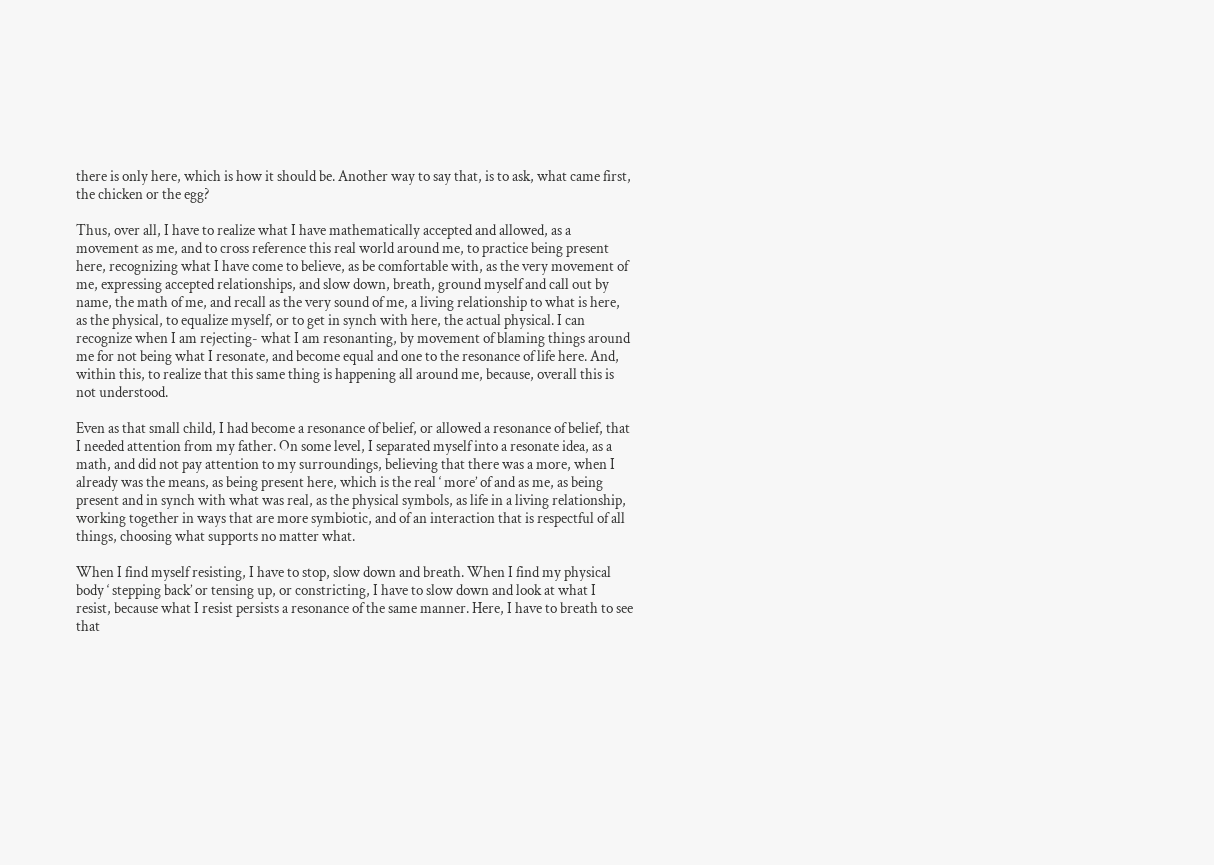there is only here, which is how it should be. Another way to say that, is to ask, what came first, the chicken or the egg?

Thus, over all, I have to realize what I have mathematically accepted and allowed, as a movement as me, and to cross reference this real world around me, to practice being present here, recognizing what I have come to believe, as be comfortable with, as the very movement of me, expressing accepted relationships, and slow down, breath, ground myself and call out by name, the math of me, and recall as the very sound of me, a living relationship to what is here, as the physical, to equalize myself, or to get in synch with here, the actual physical. I can recognize when I am rejecting- what I am resonanting, by movement of blaming things around me for not being what I resonate, and become equal and one to the resonance of life here. And, within this, to realize that this same thing is happening all around me, because, overall this is not understood.

Even as that small child, I had become a resonance of belief, or allowed a resonance of belief, that I needed attention from my father. On some level, I separated myself into a resonate idea, as a math, and did not pay attention to my surroundings, believing that there was a more, when I already was the means, as being present here, which is the real ‘ more’ of and as me, as being present and in synch with what was real, as the physical symbols, as life in a living relationship, working together in ways that are more symbiotic, and of an interaction that is respectful of all things, choosing what supports no matter what.

When I find myself resisting, I have to stop, slow down and breath. When I find my physical body ‘ stepping back’ or tensing up, or constricting, I have to slow down and look at what I resist, because what I resist persists a resonance of the same manner. Here, I have to breath to see that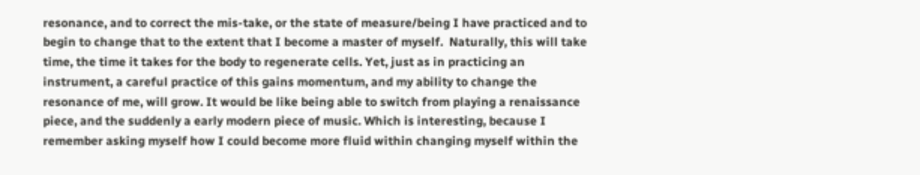resonance, and to correct the mis-take, or the state of measure/being I have practiced and to begin to change that to the extent that I become a master of myself.  Naturally, this will take time, the time it takes for the body to regenerate cells. Yet, just as in practicing an instrument, a careful practice of this gains momentum, and my ability to change the resonance of me, will grow. It would be like being able to switch from playing a renaissance piece, and the suddenly a early modern piece of music. Which is interesting, because I remember asking myself how I could become more fluid within changing myself within the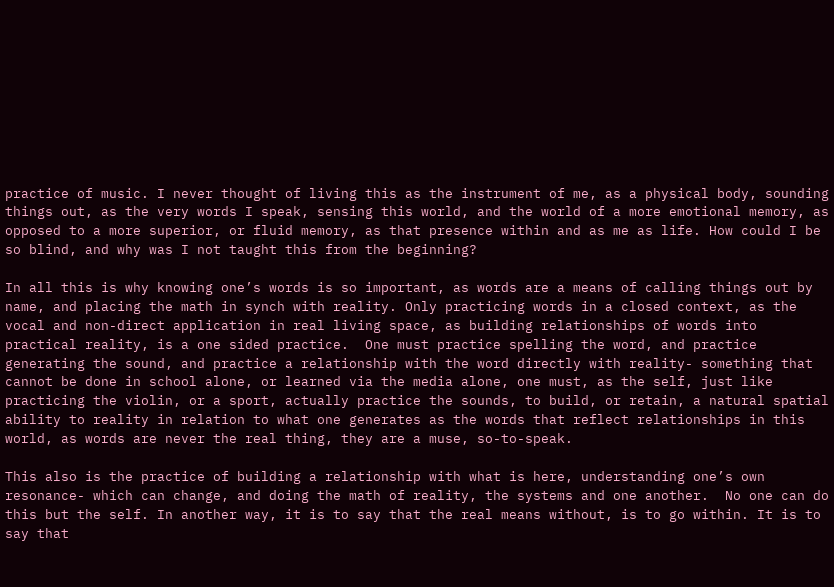practice of music. I never thought of living this as the instrument of me, as a physical body, sounding things out, as the very words I speak, sensing this world, and the world of a more emotional memory, as opposed to a more superior, or fluid memory, as that presence within and as me as life. How could I be so blind, and why was I not taught this from the beginning?

In all this is why knowing one’s words is so important, as words are a means of calling things out by name, and placing the math in synch with reality. Only practicing words in a closed context, as the vocal and non-direct application in real living space, as building relationships of words into practical reality, is a one sided practice.  One must practice spelling the word, and practice generating the sound, and practice a relationship with the word directly with reality- something that cannot be done in school alone, or learned via the media alone, one must, as the self, just like practicing the violin, or a sport, actually practice the sounds, to build, or retain, a natural spatial ability to reality in relation to what one generates as the words that reflect relationships in this world, as words are never the real thing, they are a muse, so-to-speak.

This also is the practice of building a relationship with what is here, understanding one’s own resonance- which can change, and doing the math of reality, the systems and one another.  No one can do this but the self. In another way, it is to say that the real means without, is to go within. It is to say that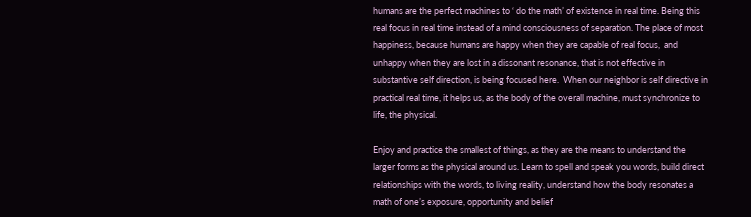humans are the perfect machines to ‘ do the math’ of existence in real time. Being this real focus in real time instead of a mind consciousness of separation. The place of most happiness, because humans are happy when they are capable of real focus,  and unhappy when they are lost in a dissonant resonance, that is not effective in substantive self direction, is being focused here.  When our neighbor is self directive in practical real time, it helps us, as the body of the overall machine, must synchronize to life, the physical.

Enjoy and practice the smallest of things, as they are the means to understand the larger forms as the physical around us. Learn to spell and speak you words, build direct relationships with the words, to living reality, understand how the body resonates a math of one’s exposure, opportunity and belief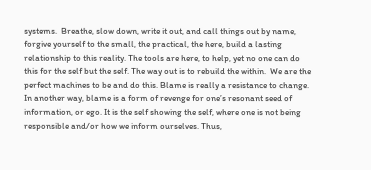systems.  Breathe, slow down, write it out, and call things out by name, forgive yourself to the small, the practical, the here, build a lasting relationship to this reality. The tools are here, to help, yet no one can do this for the self but the self. The way out is to rebuild the within.  We are the perfect machines to be and do this. Blame is really a resistance to change.  In another way, blame is a form of revenge for one’s resonant seed of information, or ego. It is the self showing the self, where one is not being responsible and/or how we inform ourselves. Thus,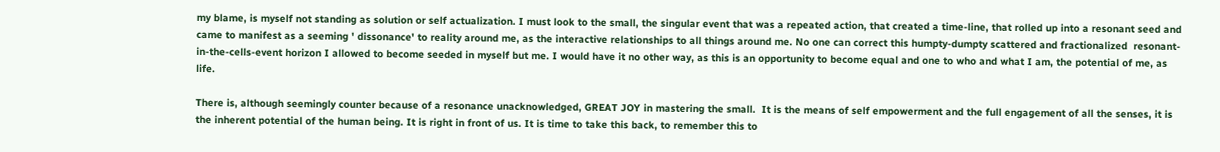my blame, is myself not standing as solution or self actualization. I must look to the small, the singular event that was a repeated action, that created a time-line, that rolled up into a resonant seed and came to manifest as a seeming ' dissonance' to reality around me, as the interactive relationships to all things around me. No one can correct this humpty-dumpty scattered and fractionalized  resonant-in-the-cells-event horizon I allowed to become seeded in myself but me. I would have it no other way, as this is an opportunity to become equal and one to who and what I am, the potential of me, as life.

There is, although seemingly counter because of a resonance unacknowledged, GREAT JOY in mastering the small.  It is the means of self empowerment and the full engagement of all the senses, it is the inherent potential of the human being. It is right in front of us. It is time to take this back, to remember this to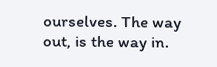ourselves. The way out, is the way in.